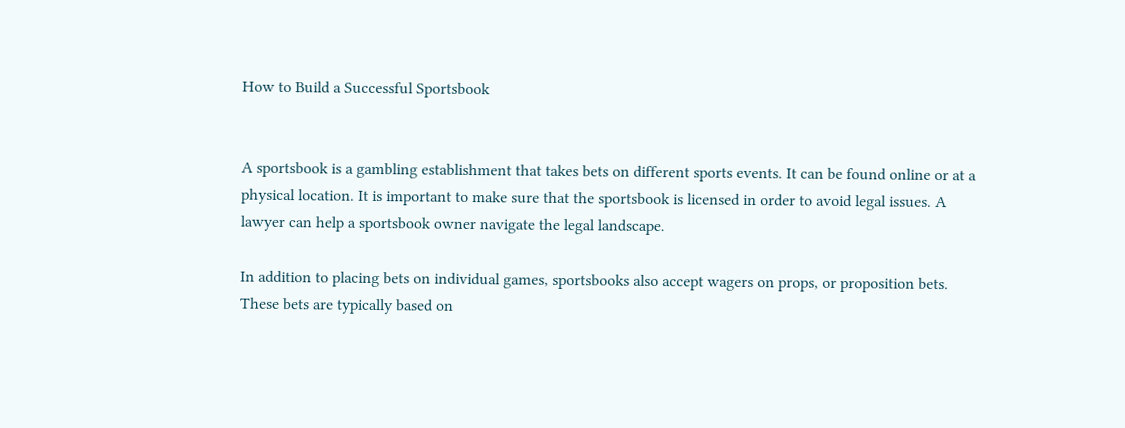How to Build a Successful Sportsbook


A sportsbook is a gambling establishment that takes bets on different sports events. It can be found online or at a physical location. It is important to make sure that the sportsbook is licensed in order to avoid legal issues. A lawyer can help a sportsbook owner navigate the legal landscape.

In addition to placing bets on individual games, sportsbooks also accept wagers on props, or proposition bets. These bets are typically based on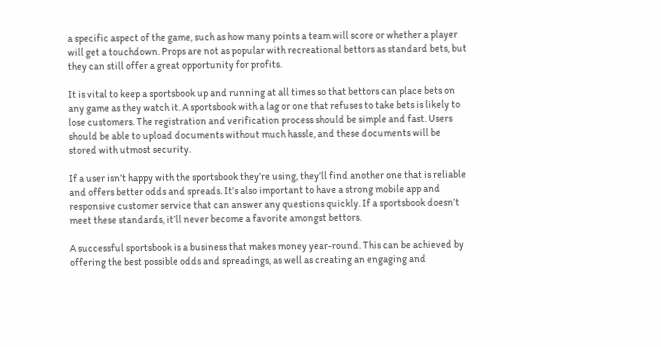a specific aspect of the game, such as how many points a team will score or whether a player will get a touchdown. Props are not as popular with recreational bettors as standard bets, but they can still offer a great opportunity for profits.

It is vital to keep a sportsbook up and running at all times so that bettors can place bets on any game as they watch it. A sportsbook with a lag or one that refuses to take bets is likely to lose customers. The registration and verification process should be simple and fast. Users should be able to upload documents without much hassle, and these documents will be stored with utmost security.

If a user isn’t happy with the sportsbook they’re using, they’ll find another one that is reliable and offers better odds and spreads. It’s also important to have a strong mobile app and responsive customer service that can answer any questions quickly. If a sportsbook doesn’t meet these standards, it’ll never become a favorite amongst bettors.

A successful sportsbook is a business that makes money year-round. This can be achieved by offering the best possible odds and spreadings, as well as creating an engaging and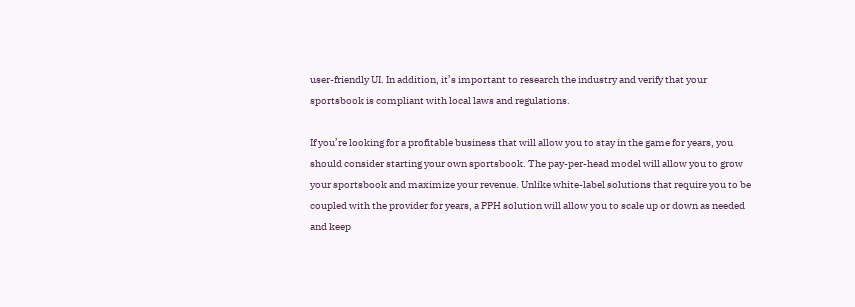user-friendly UI. In addition, it’s important to research the industry and verify that your sportsbook is compliant with local laws and regulations.

If you’re looking for a profitable business that will allow you to stay in the game for years, you should consider starting your own sportsbook. The pay-per-head model will allow you to grow your sportsbook and maximize your revenue. Unlike white-label solutions that require you to be coupled with the provider for years, a PPH solution will allow you to scale up or down as needed and keep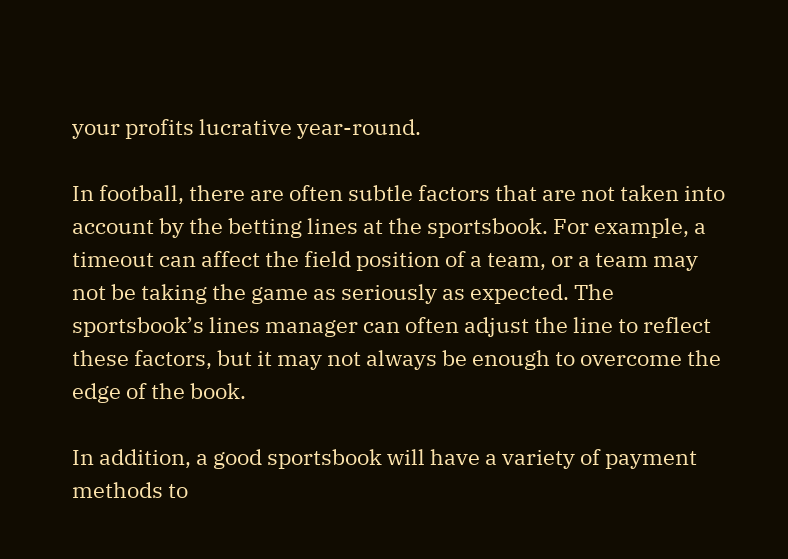your profits lucrative year-round.

In football, there are often subtle factors that are not taken into account by the betting lines at the sportsbook. For example, a timeout can affect the field position of a team, or a team may not be taking the game as seriously as expected. The sportsbook’s lines manager can often adjust the line to reflect these factors, but it may not always be enough to overcome the edge of the book.

In addition, a good sportsbook will have a variety of payment methods to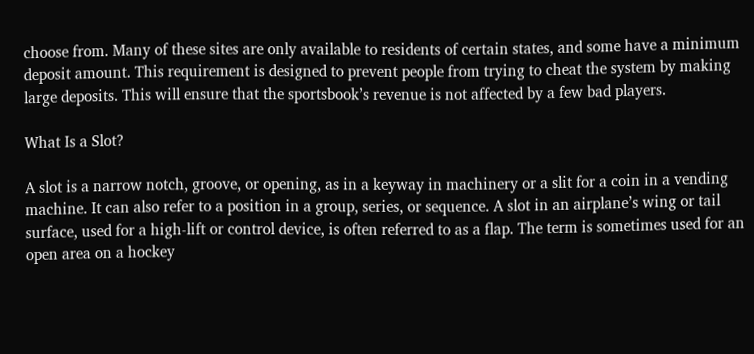choose from. Many of these sites are only available to residents of certain states, and some have a minimum deposit amount. This requirement is designed to prevent people from trying to cheat the system by making large deposits. This will ensure that the sportsbook’s revenue is not affected by a few bad players.

What Is a Slot?

A slot is a narrow notch, groove, or opening, as in a keyway in machinery or a slit for a coin in a vending machine. It can also refer to a position in a group, series, or sequence. A slot in an airplane’s wing or tail surface, used for a high-lift or control device, is often referred to as a flap. The term is sometimes used for an open area on a hockey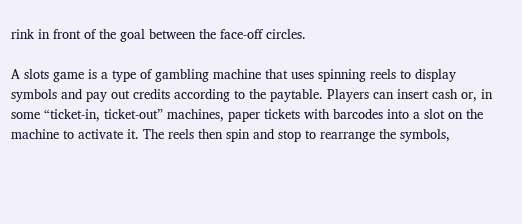rink in front of the goal between the face-off circles.

A slots game is a type of gambling machine that uses spinning reels to display symbols and pay out credits according to the paytable. Players can insert cash or, in some “ticket-in, ticket-out” machines, paper tickets with barcodes into a slot on the machine to activate it. The reels then spin and stop to rearrange the symbols,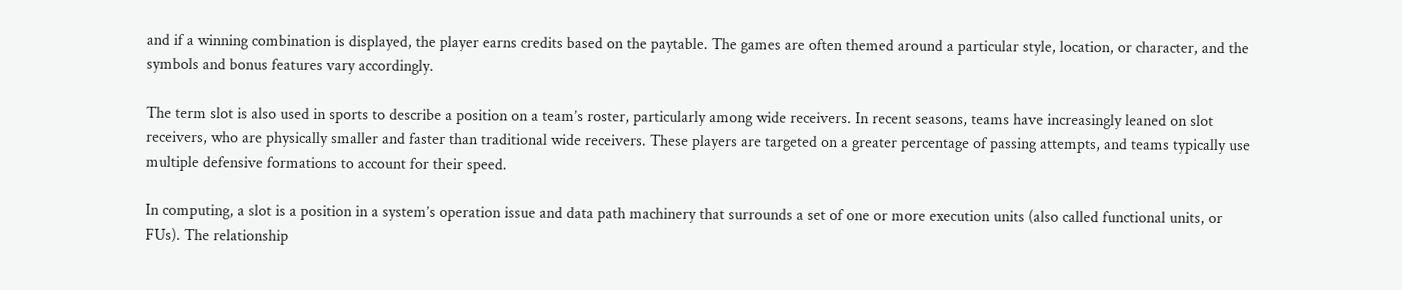and if a winning combination is displayed, the player earns credits based on the paytable. The games are often themed around a particular style, location, or character, and the symbols and bonus features vary accordingly.

The term slot is also used in sports to describe a position on a team’s roster, particularly among wide receivers. In recent seasons, teams have increasingly leaned on slot receivers, who are physically smaller and faster than traditional wide receivers. These players are targeted on a greater percentage of passing attempts, and teams typically use multiple defensive formations to account for their speed.

In computing, a slot is a position in a system’s operation issue and data path machinery that surrounds a set of one or more execution units (also called functional units, or FUs). The relationship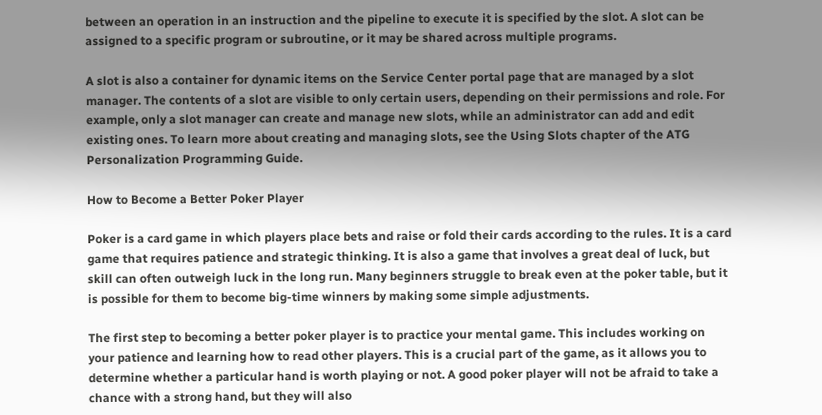between an operation in an instruction and the pipeline to execute it is specified by the slot. A slot can be assigned to a specific program or subroutine, or it may be shared across multiple programs.

A slot is also a container for dynamic items on the Service Center portal page that are managed by a slot manager. The contents of a slot are visible to only certain users, depending on their permissions and role. For example, only a slot manager can create and manage new slots, while an administrator can add and edit existing ones. To learn more about creating and managing slots, see the Using Slots chapter of the ATG Personalization Programming Guide.

How to Become a Better Poker Player

Poker is a card game in which players place bets and raise or fold their cards according to the rules. It is a card game that requires patience and strategic thinking. It is also a game that involves a great deal of luck, but skill can often outweigh luck in the long run. Many beginners struggle to break even at the poker table, but it is possible for them to become big-time winners by making some simple adjustments.

The first step to becoming a better poker player is to practice your mental game. This includes working on your patience and learning how to read other players. This is a crucial part of the game, as it allows you to determine whether a particular hand is worth playing or not. A good poker player will not be afraid to take a chance with a strong hand, but they will also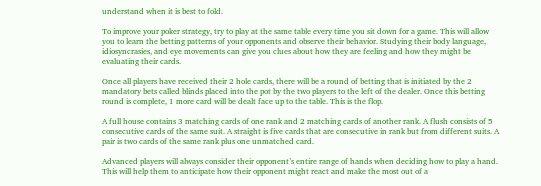understand when it is best to fold.

To improve your poker strategy, try to play at the same table every time you sit down for a game. This will allow you to learn the betting patterns of your opponents and observe their behavior. Studying their body language, idiosyncrasies, and eye movements can give you clues about how they are feeling and how they might be evaluating their cards.

Once all players have received their 2 hole cards, there will be a round of betting that is initiated by the 2 mandatory bets called blinds placed into the pot by the two players to the left of the dealer. Once this betting round is complete, 1 more card will be dealt face up to the table. This is the flop.

A full house contains 3 matching cards of one rank and 2 matching cards of another rank. A flush consists of 5 consecutive cards of the same suit. A straight is five cards that are consecutive in rank but from different suits. A pair is two cards of the same rank plus one unmatched card.

Advanced players will always consider their opponent’s entire range of hands when deciding how to play a hand. This will help them to anticipate how their opponent might react and make the most out of a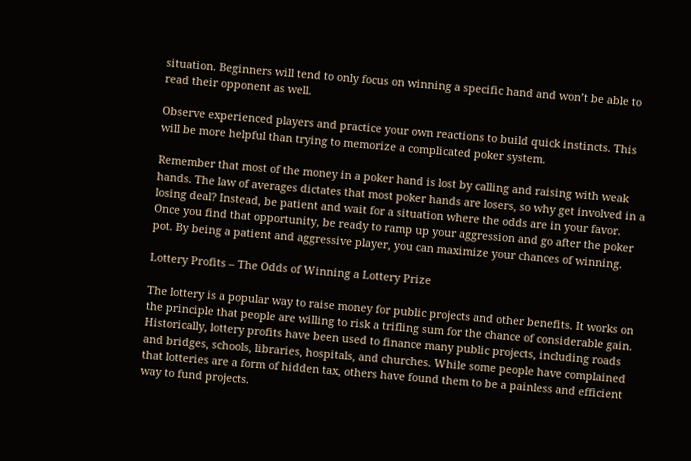situation. Beginners will tend to only focus on winning a specific hand and won’t be able to read their opponent as well.

Observe experienced players and practice your own reactions to build quick instincts. This will be more helpful than trying to memorize a complicated poker system.

Remember that most of the money in a poker hand is lost by calling and raising with weak hands. The law of averages dictates that most poker hands are losers, so why get involved in a losing deal? Instead, be patient and wait for a situation where the odds are in your favor. Once you find that opportunity, be ready to ramp up your aggression and go after the poker pot. By being a patient and aggressive player, you can maximize your chances of winning.

Lottery Profits – The Odds of Winning a Lottery Prize

The lottery is a popular way to raise money for public projects and other benefits. It works on the principle that people are willing to risk a trifling sum for the chance of considerable gain. Historically, lottery profits have been used to finance many public projects, including roads and bridges, schools, libraries, hospitals, and churches. While some people have complained that lotteries are a form of hidden tax, others have found them to be a painless and efficient way to fund projects.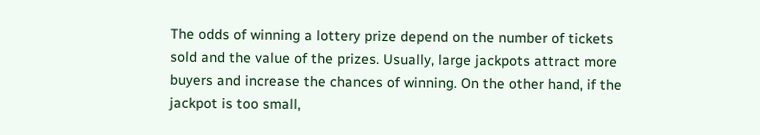The odds of winning a lottery prize depend on the number of tickets sold and the value of the prizes. Usually, large jackpots attract more buyers and increase the chances of winning. On the other hand, if the jackpot is too small,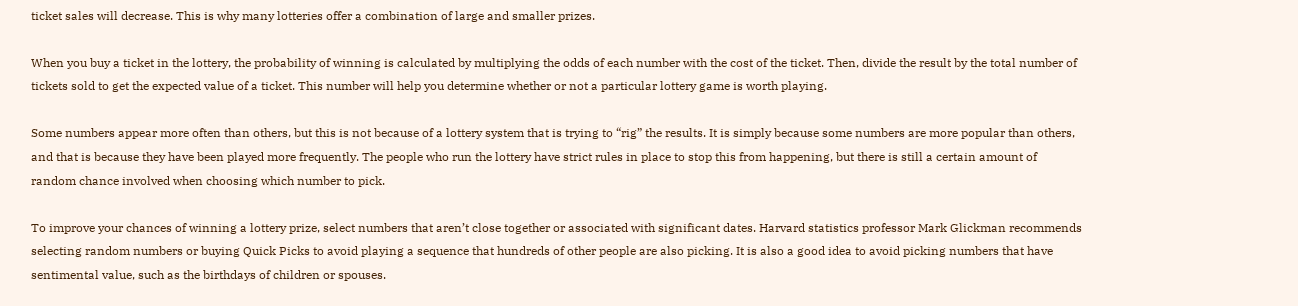ticket sales will decrease. This is why many lotteries offer a combination of large and smaller prizes.

When you buy a ticket in the lottery, the probability of winning is calculated by multiplying the odds of each number with the cost of the ticket. Then, divide the result by the total number of tickets sold to get the expected value of a ticket. This number will help you determine whether or not a particular lottery game is worth playing.

Some numbers appear more often than others, but this is not because of a lottery system that is trying to “rig” the results. It is simply because some numbers are more popular than others, and that is because they have been played more frequently. The people who run the lottery have strict rules in place to stop this from happening, but there is still a certain amount of random chance involved when choosing which number to pick.

To improve your chances of winning a lottery prize, select numbers that aren’t close together or associated with significant dates. Harvard statistics professor Mark Glickman recommends selecting random numbers or buying Quick Picks to avoid playing a sequence that hundreds of other people are also picking. It is also a good idea to avoid picking numbers that have sentimental value, such as the birthdays of children or spouses.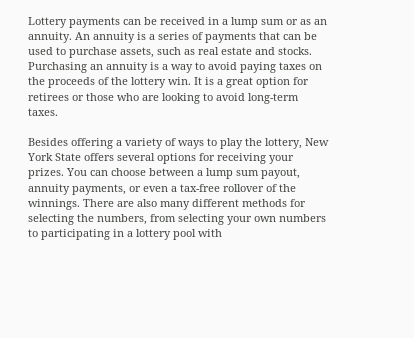Lottery payments can be received in a lump sum or as an annuity. An annuity is a series of payments that can be used to purchase assets, such as real estate and stocks. Purchasing an annuity is a way to avoid paying taxes on the proceeds of the lottery win. It is a great option for retirees or those who are looking to avoid long-term taxes.

Besides offering a variety of ways to play the lottery, New York State offers several options for receiving your prizes. You can choose between a lump sum payout, annuity payments, or even a tax-free rollover of the winnings. There are also many different methods for selecting the numbers, from selecting your own numbers to participating in a lottery pool with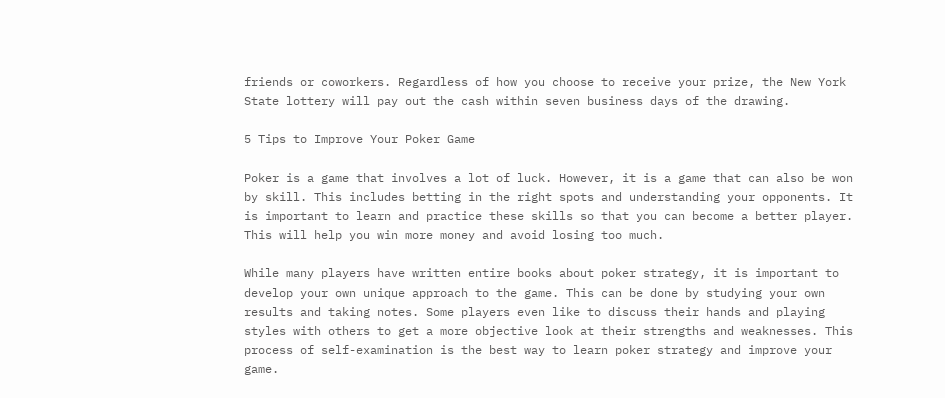friends or coworkers. Regardless of how you choose to receive your prize, the New York State lottery will pay out the cash within seven business days of the drawing.

5 Tips to Improve Your Poker Game

Poker is a game that involves a lot of luck. However, it is a game that can also be won by skill. This includes betting in the right spots and understanding your opponents. It is important to learn and practice these skills so that you can become a better player. This will help you win more money and avoid losing too much.

While many players have written entire books about poker strategy, it is important to develop your own unique approach to the game. This can be done by studying your own results and taking notes. Some players even like to discuss their hands and playing styles with others to get a more objective look at their strengths and weaknesses. This process of self-examination is the best way to learn poker strategy and improve your game.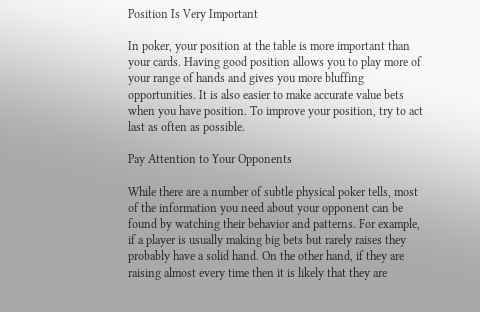Position Is Very Important

In poker, your position at the table is more important than your cards. Having good position allows you to play more of your range of hands and gives you more bluffing opportunities. It is also easier to make accurate value bets when you have position. To improve your position, try to act last as often as possible.

Pay Attention to Your Opponents

While there are a number of subtle physical poker tells, most of the information you need about your opponent can be found by watching their behavior and patterns. For example, if a player is usually making big bets but rarely raises they probably have a solid hand. On the other hand, if they are raising almost every time then it is likely that they are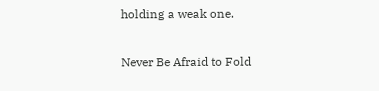holding a weak one.

Never Be Afraid to Fold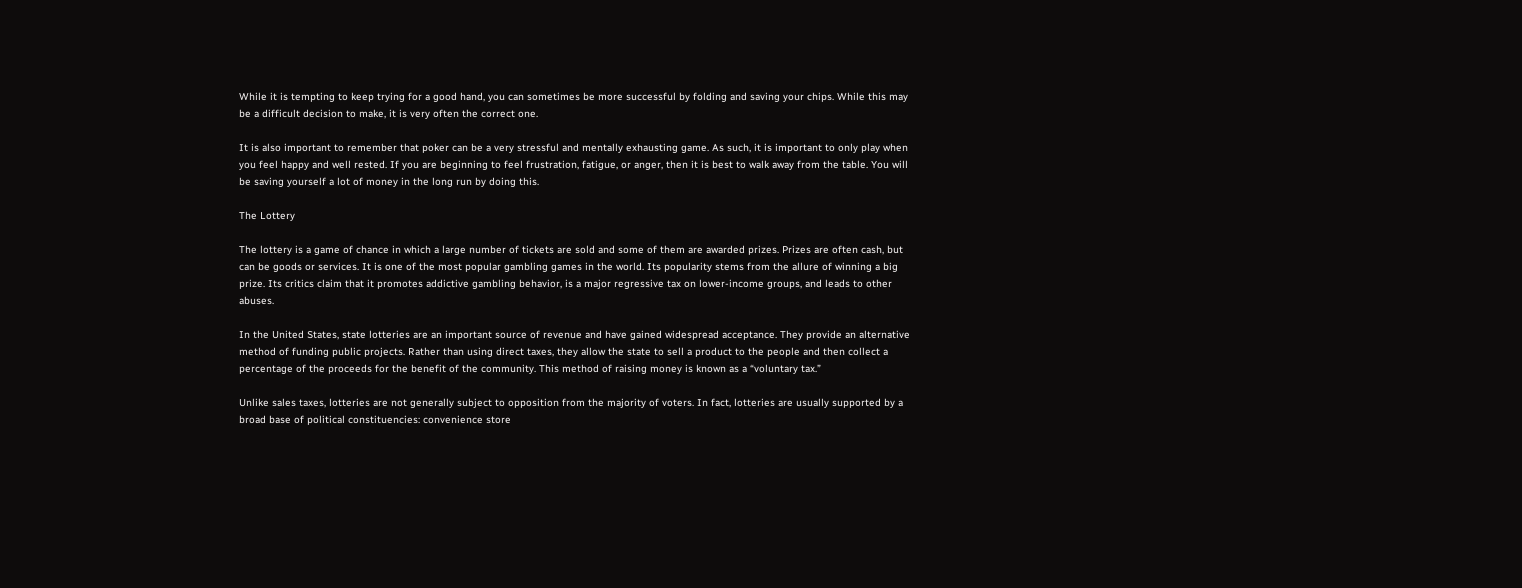While it is tempting to keep trying for a good hand, you can sometimes be more successful by folding and saving your chips. While this may be a difficult decision to make, it is very often the correct one.

It is also important to remember that poker can be a very stressful and mentally exhausting game. As such, it is important to only play when you feel happy and well rested. If you are beginning to feel frustration, fatigue, or anger, then it is best to walk away from the table. You will be saving yourself a lot of money in the long run by doing this.

The Lottery

The lottery is a game of chance in which a large number of tickets are sold and some of them are awarded prizes. Prizes are often cash, but can be goods or services. It is one of the most popular gambling games in the world. Its popularity stems from the allure of winning a big prize. Its critics claim that it promotes addictive gambling behavior, is a major regressive tax on lower-income groups, and leads to other abuses.

In the United States, state lotteries are an important source of revenue and have gained widespread acceptance. They provide an alternative method of funding public projects. Rather than using direct taxes, they allow the state to sell a product to the people and then collect a percentage of the proceeds for the benefit of the community. This method of raising money is known as a “voluntary tax.”

Unlike sales taxes, lotteries are not generally subject to opposition from the majority of voters. In fact, lotteries are usually supported by a broad base of political constituencies: convenience store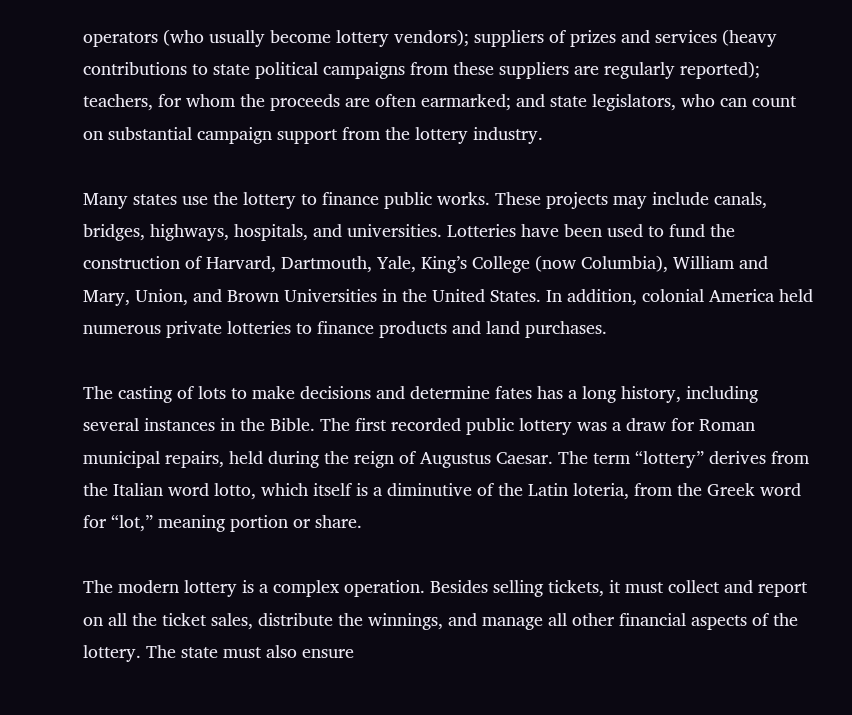operators (who usually become lottery vendors); suppliers of prizes and services (heavy contributions to state political campaigns from these suppliers are regularly reported); teachers, for whom the proceeds are often earmarked; and state legislators, who can count on substantial campaign support from the lottery industry.

Many states use the lottery to finance public works. These projects may include canals, bridges, highways, hospitals, and universities. Lotteries have been used to fund the construction of Harvard, Dartmouth, Yale, King’s College (now Columbia), William and Mary, Union, and Brown Universities in the United States. In addition, colonial America held numerous private lotteries to finance products and land purchases.

The casting of lots to make decisions and determine fates has a long history, including several instances in the Bible. The first recorded public lottery was a draw for Roman municipal repairs, held during the reign of Augustus Caesar. The term “lottery” derives from the Italian word lotto, which itself is a diminutive of the Latin loteria, from the Greek word for “lot,” meaning portion or share.

The modern lottery is a complex operation. Besides selling tickets, it must collect and report on all the ticket sales, distribute the winnings, and manage all other financial aspects of the lottery. The state must also ensure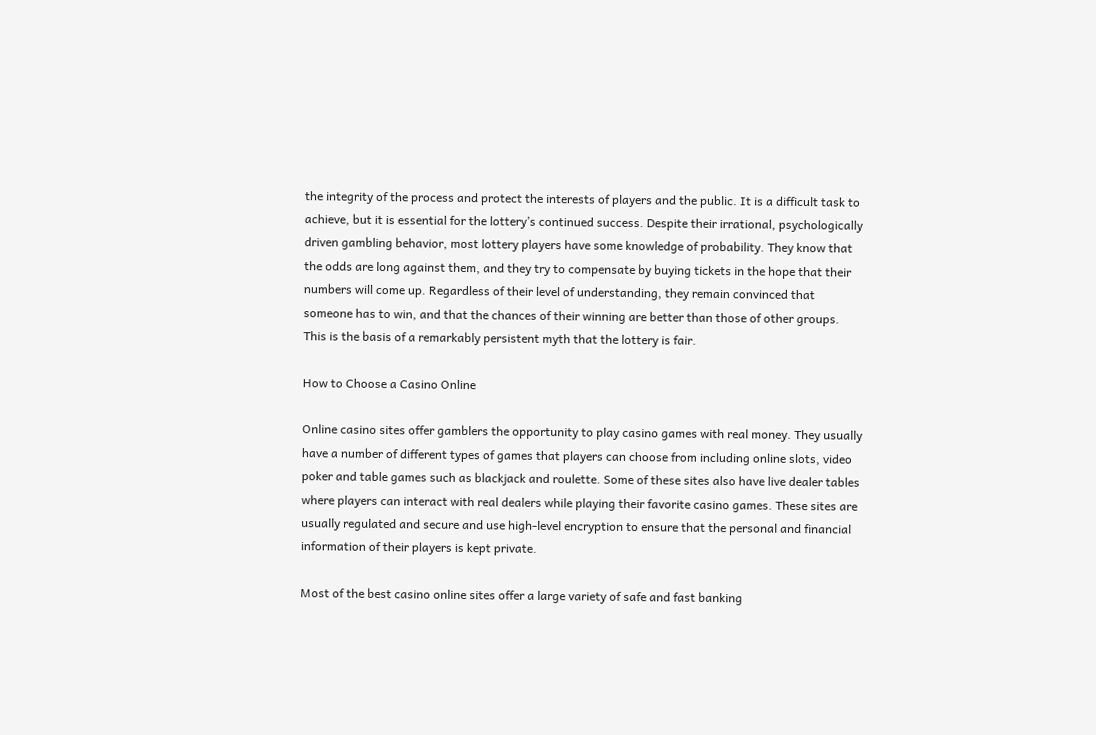the integrity of the process and protect the interests of players and the public. It is a difficult task to achieve, but it is essential for the lottery’s continued success. Despite their irrational, psychologically driven gambling behavior, most lottery players have some knowledge of probability. They know that the odds are long against them, and they try to compensate by buying tickets in the hope that their numbers will come up. Regardless of their level of understanding, they remain convinced that someone has to win, and that the chances of their winning are better than those of other groups. This is the basis of a remarkably persistent myth that the lottery is fair.

How to Choose a Casino Online

Online casino sites offer gamblers the opportunity to play casino games with real money. They usually have a number of different types of games that players can choose from including online slots, video poker and table games such as blackjack and roulette. Some of these sites also have live dealer tables where players can interact with real dealers while playing their favorite casino games. These sites are usually regulated and secure and use high-level encryption to ensure that the personal and financial information of their players is kept private.

Most of the best casino online sites offer a large variety of safe and fast banking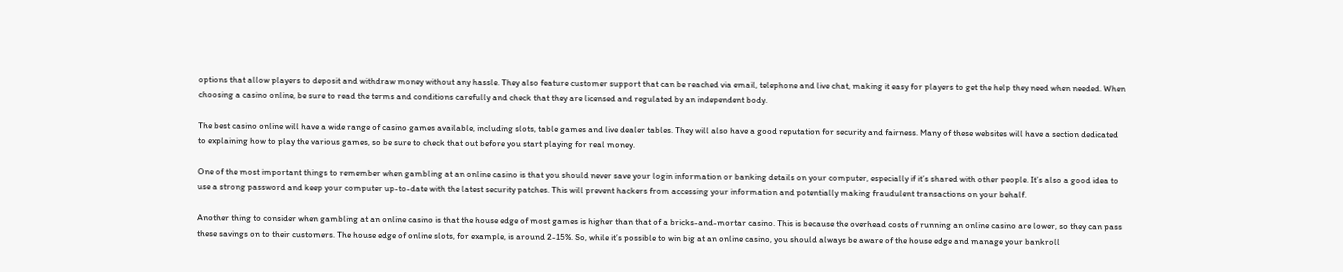options that allow players to deposit and withdraw money without any hassle. They also feature customer support that can be reached via email, telephone and live chat, making it easy for players to get the help they need when needed. When choosing a casino online, be sure to read the terms and conditions carefully and check that they are licensed and regulated by an independent body.

The best casino online will have a wide range of casino games available, including slots, table games and live dealer tables. They will also have a good reputation for security and fairness. Many of these websites will have a section dedicated to explaining how to play the various games, so be sure to check that out before you start playing for real money.

One of the most important things to remember when gambling at an online casino is that you should never save your login information or banking details on your computer, especially if it’s shared with other people. It’s also a good idea to use a strong password and keep your computer up-to-date with the latest security patches. This will prevent hackers from accessing your information and potentially making fraudulent transactions on your behalf.

Another thing to consider when gambling at an online casino is that the house edge of most games is higher than that of a bricks-and-mortar casino. This is because the overhead costs of running an online casino are lower, so they can pass these savings on to their customers. The house edge of online slots, for example, is around 2-15%. So, while it’s possible to win big at an online casino, you should always be aware of the house edge and manage your bankroll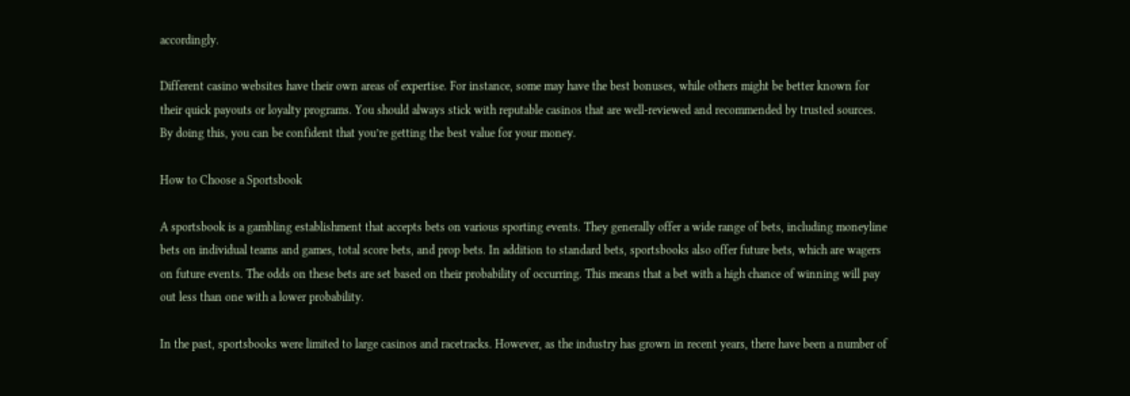accordingly.

Different casino websites have their own areas of expertise. For instance, some may have the best bonuses, while others might be better known for their quick payouts or loyalty programs. You should always stick with reputable casinos that are well-reviewed and recommended by trusted sources. By doing this, you can be confident that you’re getting the best value for your money.

How to Choose a Sportsbook

A sportsbook is a gambling establishment that accepts bets on various sporting events. They generally offer a wide range of bets, including moneyline bets on individual teams and games, total score bets, and prop bets. In addition to standard bets, sportsbooks also offer future bets, which are wagers on future events. The odds on these bets are set based on their probability of occurring. This means that a bet with a high chance of winning will pay out less than one with a lower probability.

In the past, sportsbooks were limited to large casinos and racetracks. However, as the industry has grown in recent years, there have been a number of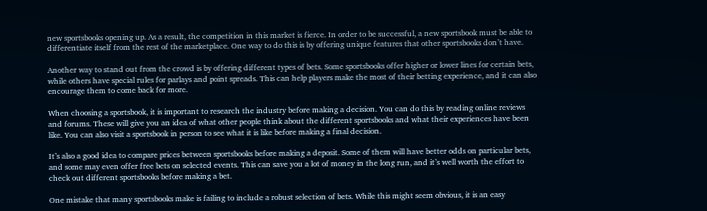new sportsbooks opening up. As a result, the competition in this market is fierce. In order to be successful, a new sportsbook must be able to differentiate itself from the rest of the marketplace. One way to do this is by offering unique features that other sportsbooks don’t have.

Another way to stand out from the crowd is by offering different types of bets. Some sportsbooks offer higher or lower lines for certain bets, while others have special rules for parlays and point spreads. This can help players make the most of their betting experience, and it can also encourage them to come back for more.

When choosing a sportsbook, it is important to research the industry before making a decision. You can do this by reading online reviews and forums. These will give you an idea of what other people think about the different sportsbooks and what their experiences have been like. You can also visit a sportsbook in person to see what it is like before making a final decision.

It’s also a good idea to compare prices between sportsbooks before making a deposit. Some of them will have better odds on particular bets, and some may even offer free bets on selected events. This can save you a lot of money in the long run, and it’s well worth the effort to check out different sportsbooks before making a bet.

One mistake that many sportsbooks make is failing to include a robust selection of bets. While this might seem obvious, it is an easy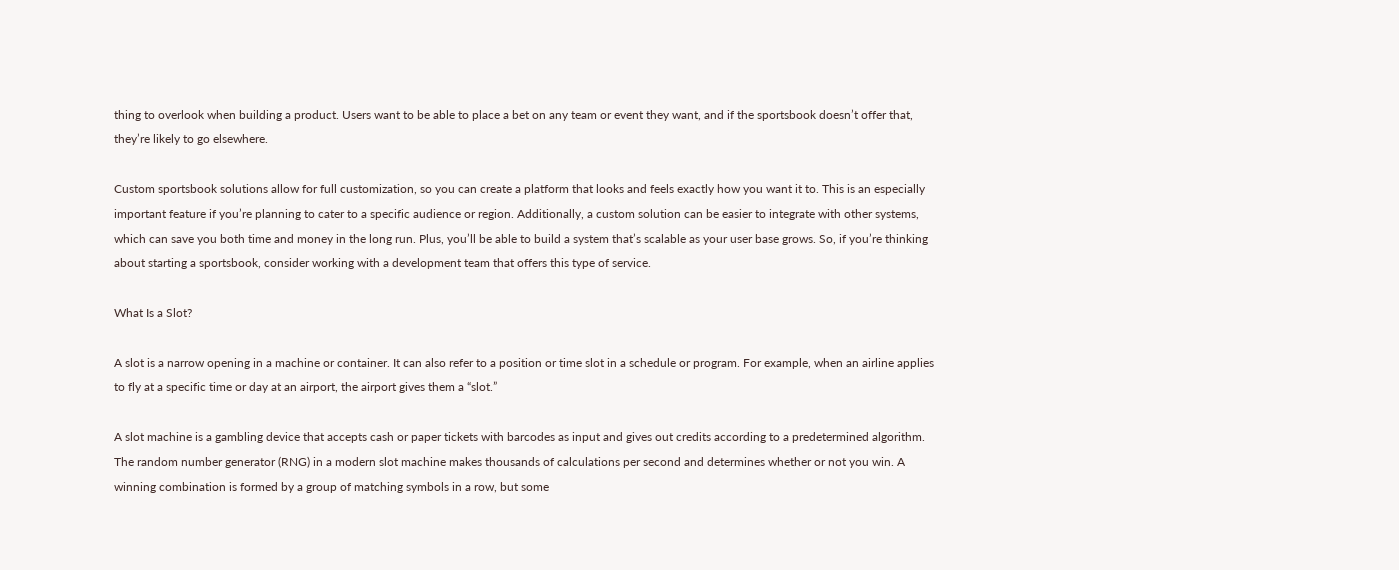thing to overlook when building a product. Users want to be able to place a bet on any team or event they want, and if the sportsbook doesn’t offer that, they’re likely to go elsewhere.

Custom sportsbook solutions allow for full customization, so you can create a platform that looks and feels exactly how you want it to. This is an especially important feature if you’re planning to cater to a specific audience or region. Additionally, a custom solution can be easier to integrate with other systems, which can save you both time and money in the long run. Plus, you’ll be able to build a system that’s scalable as your user base grows. So, if you’re thinking about starting a sportsbook, consider working with a development team that offers this type of service.

What Is a Slot?

A slot is a narrow opening in a machine or container. It can also refer to a position or time slot in a schedule or program. For example, when an airline applies to fly at a specific time or day at an airport, the airport gives them a “slot.”

A slot machine is a gambling device that accepts cash or paper tickets with barcodes as input and gives out credits according to a predetermined algorithm. The random number generator (RNG) in a modern slot machine makes thousands of calculations per second and determines whether or not you win. A winning combination is formed by a group of matching symbols in a row, but some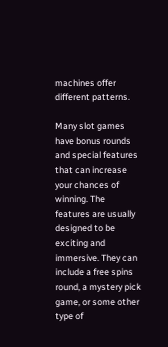machines offer different patterns.

Many slot games have bonus rounds and special features that can increase your chances of winning. The features are usually designed to be exciting and immersive. They can include a free spins round, a mystery pick game, or some other type of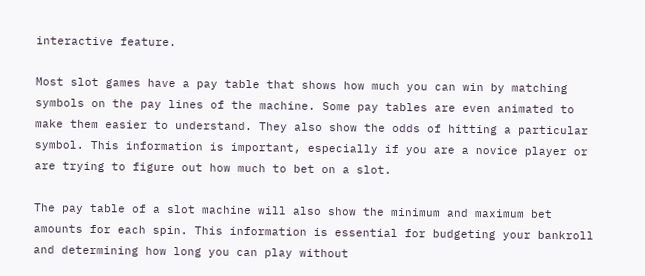interactive feature.

Most slot games have a pay table that shows how much you can win by matching symbols on the pay lines of the machine. Some pay tables are even animated to make them easier to understand. They also show the odds of hitting a particular symbol. This information is important, especially if you are a novice player or are trying to figure out how much to bet on a slot.

The pay table of a slot machine will also show the minimum and maximum bet amounts for each spin. This information is essential for budgeting your bankroll and determining how long you can play without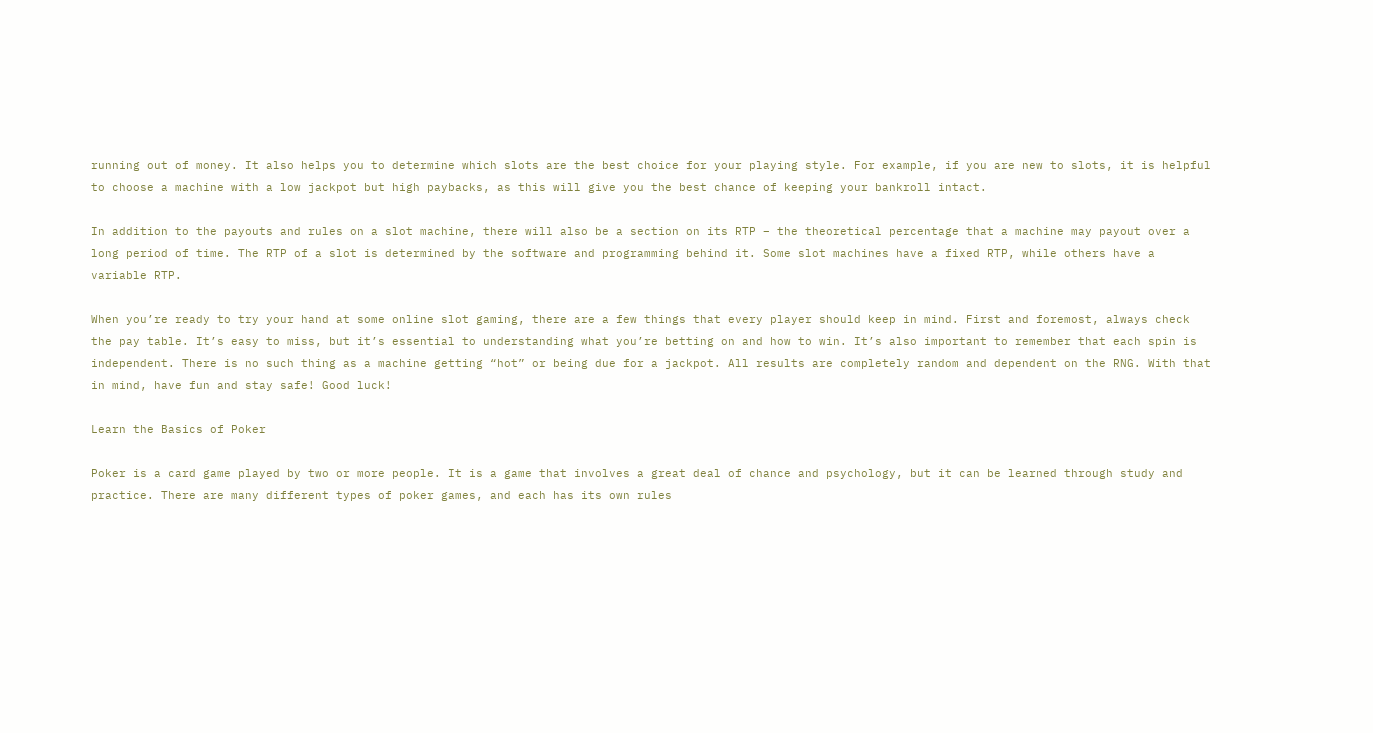running out of money. It also helps you to determine which slots are the best choice for your playing style. For example, if you are new to slots, it is helpful to choose a machine with a low jackpot but high paybacks, as this will give you the best chance of keeping your bankroll intact.

In addition to the payouts and rules on a slot machine, there will also be a section on its RTP – the theoretical percentage that a machine may payout over a long period of time. The RTP of a slot is determined by the software and programming behind it. Some slot machines have a fixed RTP, while others have a variable RTP.

When you’re ready to try your hand at some online slot gaming, there are a few things that every player should keep in mind. First and foremost, always check the pay table. It’s easy to miss, but it’s essential to understanding what you’re betting on and how to win. It’s also important to remember that each spin is independent. There is no such thing as a machine getting “hot” or being due for a jackpot. All results are completely random and dependent on the RNG. With that in mind, have fun and stay safe! Good luck!

Learn the Basics of Poker

Poker is a card game played by two or more people. It is a game that involves a great deal of chance and psychology, but it can be learned through study and practice. There are many different types of poker games, and each has its own rules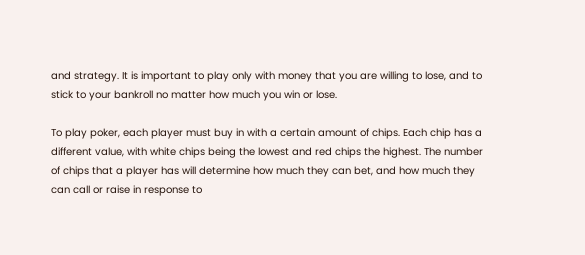and strategy. It is important to play only with money that you are willing to lose, and to stick to your bankroll no matter how much you win or lose.

To play poker, each player must buy in with a certain amount of chips. Each chip has a different value, with white chips being the lowest and red chips the highest. The number of chips that a player has will determine how much they can bet, and how much they can call or raise in response to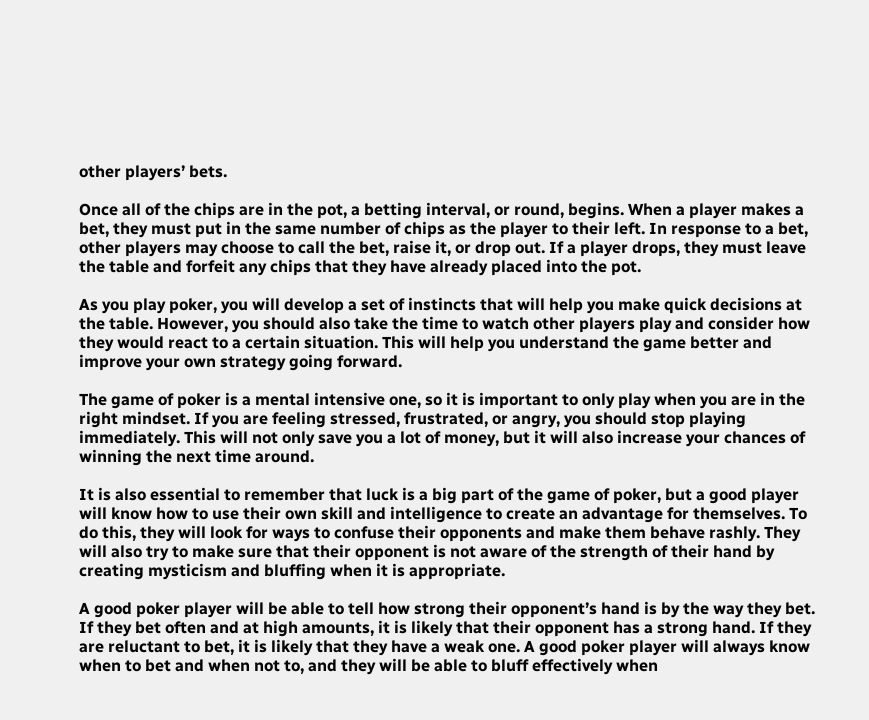other players’ bets.

Once all of the chips are in the pot, a betting interval, or round, begins. When a player makes a bet, they must put in the same number of chips as the player to their left. In response to a bet, other players may choose to call the bet, raise it, or drop out. If a player drops, they must leave the table and forfeit any chips that they have already placed into the pot.

As you play poker, you will develop a set of instincts that will help you make quick decisions at the table. However, you should also take the time to watch other players play and consider how they would react to a certain situation. This will help you understand the game better and improve your own strategy going forward.

The game of poker is a mental intensive one, so it is important to only play when you are in the right mindset. If you are feeling stressed, frustrated, or angry, you should stop playing immediately. This will not only save you a lot of money, but it will also increase your chances of winning the next time around.

It is also essential to remember that luck is a big part of the game of poker, but a good player will know how to use their own skill and intelligence to create an advantage for themselves. To do this, they will look for ways to confuse their opponents and make them behave rashly. They will also try to make sure that their opponent is not aware of the strength of their hand by creating mysticism and bluffing when it is appropriate.

A good poker player will be able to tell how strong their opponent’s hand is by the way they bet. If they bet often and at high amounts, it is likely that their opponent has a strong hand. If they are reluctant to bet, it is likely that they have a weak one. A good poker player will always know when to bet and when not to, and they will be able to bluff effectively when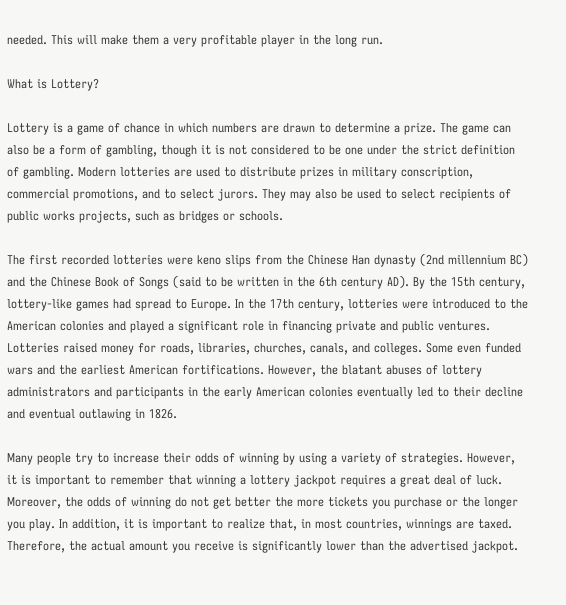needed. This will make them a very profitable player in the long run.

What is Lottery?

Lottery is a game of chance in which numbers are drawn to determine a prize. The game can also be a form of gambling, though it is not considered to be one under the strict definition of gambling. Modern lotteries are used to distribute prizes in military conscription, commercial promotions, and to select jurors. They may also be used to select recipients of public works projects, such as bridges or schools.

The first recorded lotteries were keno slips from the Chinese Han dynasty (2nd millennium BC) and the Chinese Book of Songs (said to be written in the 6th century AD). By the 15th century, lottery-like games had spread to Europe. In the 17th century, lotteries were introduced to the American colonies and played a significant role in financing private and public ventures. Lotteries raised money for roads, libraries, churches, canals, and colleges. Some even funded wars and the earliest American fortifications. However, the blatant abuses of lottery administrators and participants in the early American colonies eventually led to their decline and eventual outlawing in 1826.

Many people try to increase their odds of winning by using a variety of strategies. However, it is important to remember that winning a lottery jackpot requires a great deal of luck. Moreover, the odds of winning do not get better the more tickets you purchase or the longer you play. In addition, it is important to realize that, in most countries, winnings are taxed. Therefore, the actual amount you receive is significantly lower than the advertised jackpot.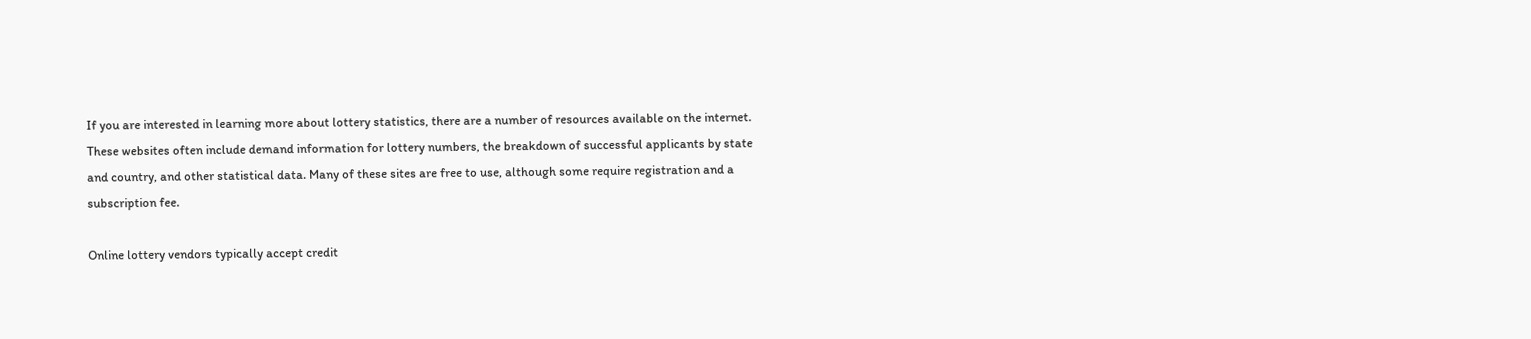If you are interested in learning more about lottery statistics, there are a number of resources available on the internet. These websites often include demand information for lottery numbers, the breakdown of successful applicants by state and country, and other statistical data. Many of these sites are free to use, although some require registration and a subscription fee.

Online lottery vendors typically accept credit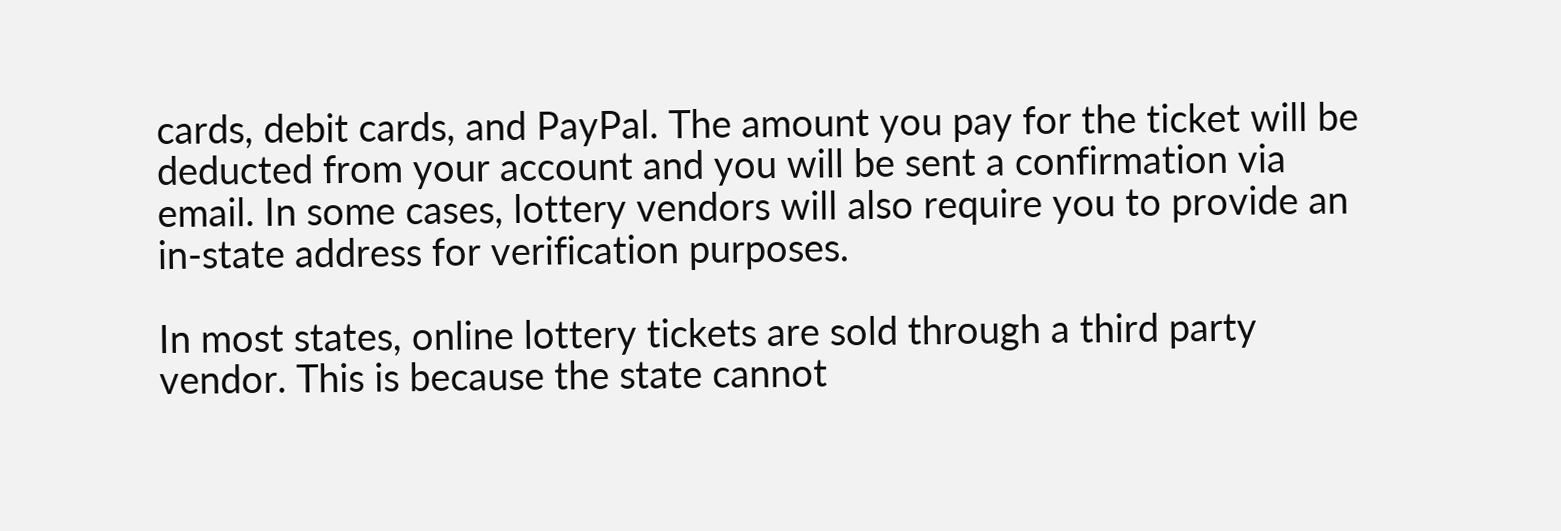cards, debit cards, and PayPal. The amount you pay for the ticket will be deducted from your account and you will be sent a confirmation via email. In some cases, lottery vendors will also require you to provide an in-state address for verification purposes.

In most states, online lottery tickets are sold through a third party vendor. This is because the state cannot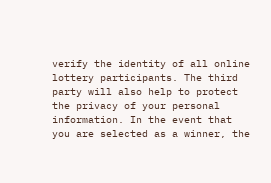verify the identity of all online lottery participants. The third party will also help to protect the privacy of your personal information. In the event that you are selected as a winner, the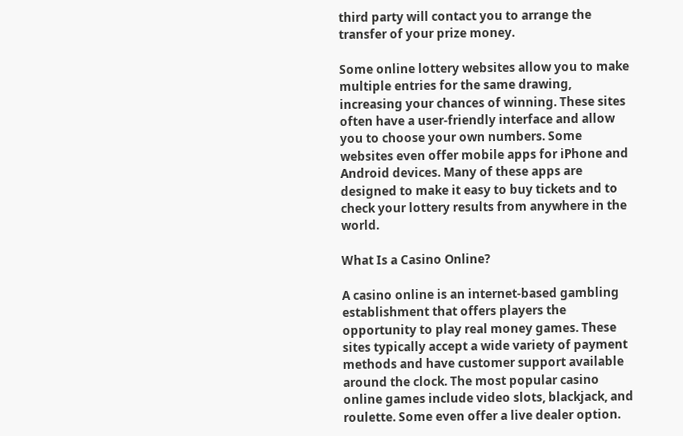third party will contact you to arrange the transfer of your prize money.

Some online lottery websites allow you to make multiple entries for the same drawing, increasing your chances of winning. These sites often have a user-friendly interface and allow you to choose your own numbers. Some websites even offer mobile apps for iPhone and Android devices. Many of these apps are designed to make it easy to buy tickets and to check your lottery results from anywhere in the world.

What Is a Casino Online?

A casino online is an internet-based gambling establishment that offers players the opportunity to play real money games. These sites typically accept a wide variety of payment methods and have customer support available around the clock. The most popular casino online games include video slots, blackjack, and roulette. Some even offer a live dealer option.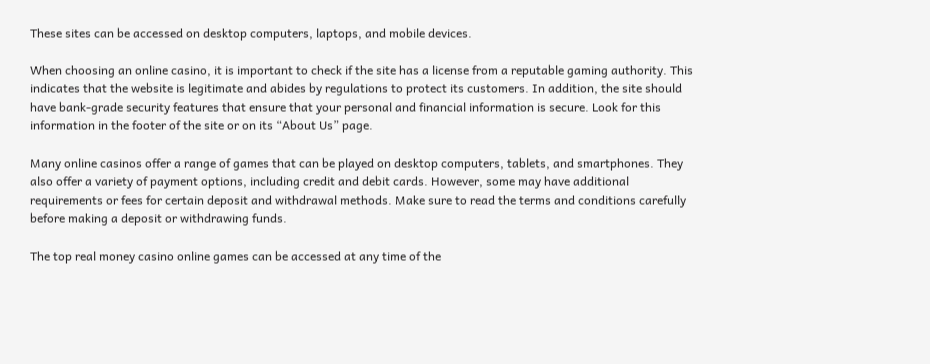These sites can be accessed on desktop computers, laptops, and mobile devices.

When choosing an online casino, it is important to check if the site has a license from a reputable gaming authority. This indicates that the website is legitimate and abides by regulations to protect its customers. In addition, the site should have bank-grade security features that ensure that your personal and financial information is secure. Look for this information in the footer of the site or on its “About Us” page.

Many online casinos offer a range of games that can be played on desktop computers, tablets, and smartphones. They also offer a variety of payment options, including credit and debit cards. However, some may have additional requirements or fees for certain deposit and withdrawal methods. Make sure to read the terms and conditions carefully before making a deposit or withdrawing funds.

The top real money casino online games can be accessed at any time of the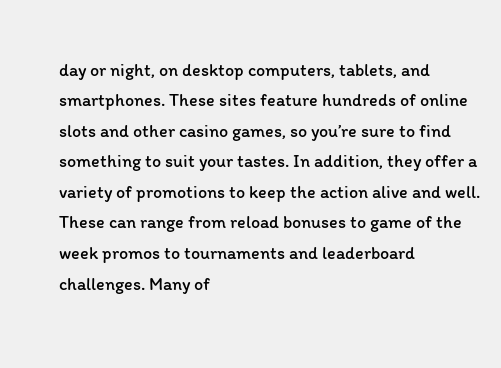day or night, on desktop computers, tablets, and smartphones. These sites feature hundreds of online slots and other casino games, so you’re sure to find something to suit your tastes. In addition, they offer a variety of promotions to keep the action alive and well. These can range from reload bonuses to game of the week promos to tournaments and leaderboard challenges. Many of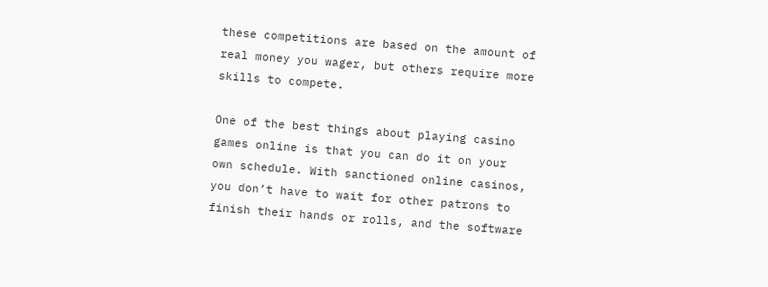these competitions are based on the amount of real money you wager, but others require more skills to compete.

One of the best things about playing casino games online is that you can do it on your own schedule. With sanctioned online casinos, you don’t have to wait for other patrons to finish their hands or rolls, and the software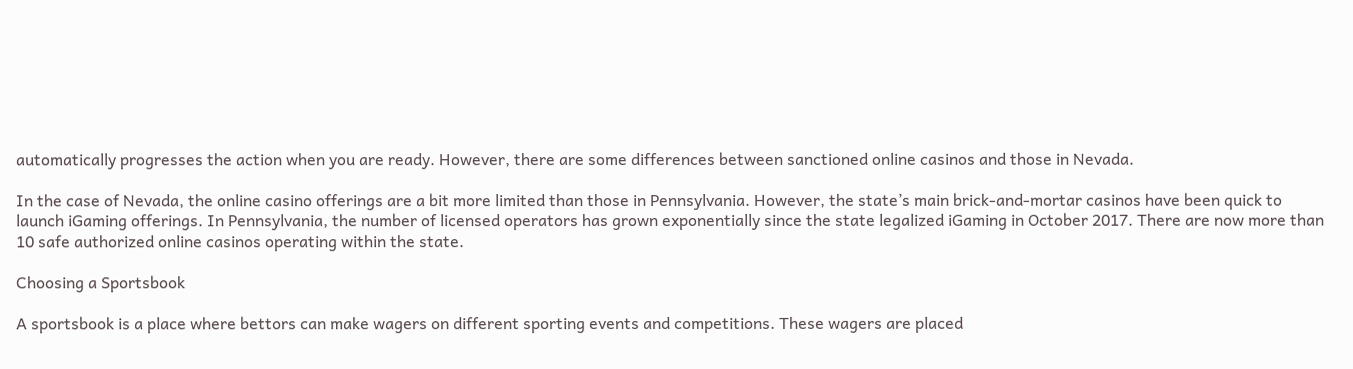automatically progresses the action when you are ready. However, there are some differences between sanctioned online casinos and those in Nevada.

In the case of Nevada, the online casino offerings are a bit more limited than those in Pennsylvania. However, the state’s main brick-and-mortar casinos have been quick to launch iGaming offerings. In Pennsylvania, the number of licensed operators has grown exponentially since the state legalized iGaming in October 2017. There are now more than 10 safe authorized online casinos operating within the state.

Choosing a Sportsbook

A sportsbook is a place where bettors can make wagers on different sporting events and competitions. These wagers are placed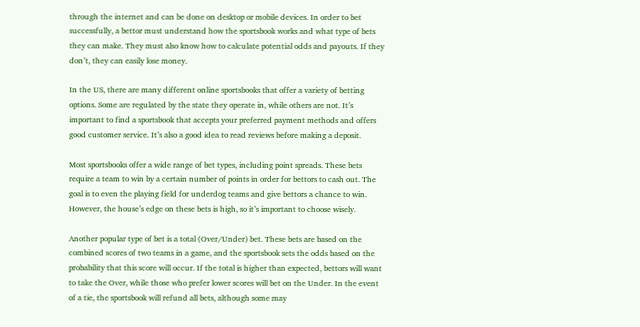through the internet and can be done on desktop or mobile devices. In order to bet successfully, a bettor must understand how the sportsbook works and what type of bets they can make. They must also know how to calculate potential odds and payouts. If they don’t, they can easily lose money.

In the US, there are many different online sportsbooks that offer a variety of betting options. Some are regulated by the state they operate in, while others are not. It’s important to find a sportsbook that accepts your preferred payment methods and offers good customer service. It’s also a good idea to read reviews before making a deposit.

Most sportsbooks offer a wide range of bet types, including point spreads. These bets require a team to win by a certain number of points in order for bettors to cash out. The goal is to even the playing field for underdog teams and give bettors a chance to win. However, the house’s edge on these bets is high, so it’s important to choose wisely.

Another popular type of bet is a total (Over/Under) bet. These bets are based on the combined scores of two teams in a game, and the sportsbook sets the odds based on the probability that this score will occur. If the total is higher than expected, bettors will want to take the Over, while those who prefer lower scores will bet on the Under. In the event of a tie, the sportsbook will refund all bets, although some may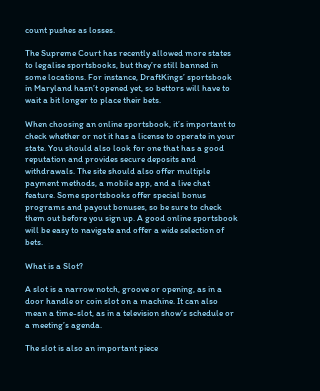count pushes as losses.

The Supreme Court has recently allowed more states to legalise sportsbooks, but they’re still banned in some locations. For instance, DraftKings’ sportsbook in Maryland hasn’t opened yet, so bettors will have to wait a bit longer to place their bets.

When choosing an online sportsbook, it’s important to check whether or not it has a license to operate in your state. You should also look for one that has a good reputation and provides secure deposits and withdrawals. The site should also offer multiple payment methods, a mobile app, and a live chat feature. Some sportsbooks offer special bonus programs and payout bonuses, so be sure to check them out before you sign up. A good online sportsbook will be easy to navigate and offer a wide selection of bets.

What is a Slot?

A slot is a narrow notch, groove or opening, as in a door handle or coin slot on a machine. It can also mean a time-slot, as in a television show’s schedule or a meeting’s agenda.

The slot is also an important piece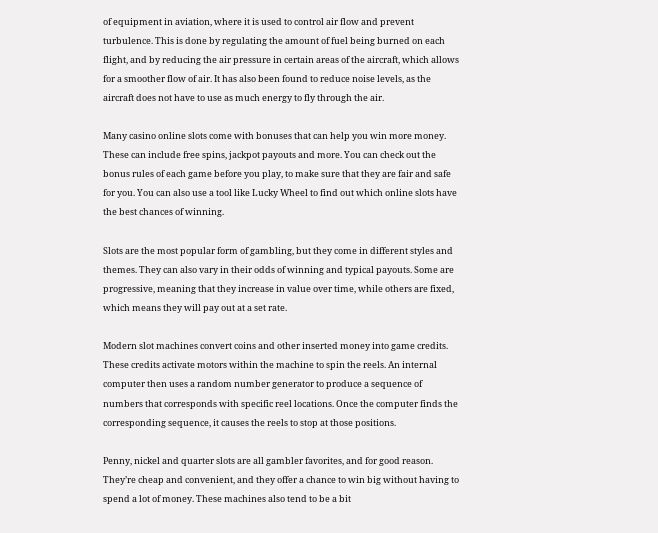of equipment in aviation, where it is used to control air flow and prevent turbulence. This is done by regulating the amount of fuel being burned on each flight, and by reducing the air pressure in certain areas of the aircraft, which allows for a smoother flow of air. It has also been found to reduce noise levels, as the aircraft does not have to use as much energy to fly through the air.

Many casino online slots come with bonuses that can help you win more money. These can include free spins, jackpot payouts and more. You can check out the bonus rules of each game before you play, to make sure that they are fair and safe for you. You can also use a tool like Lucky Wheel to find out which online slots have the best chances of winning.

Slots are the most popular form of gambling, but they come in different styles and themes. They can also vary in their odds of winning and typical payouts. Some are progressive, meaning that they increase in value over time, while others are fixed, which means they will pay out at a set rate.

Modern slot machines convert coins and other inserted money into game credits. These credits activate motors within the machine to spin the reels. An internal computer then uses a random number generator to produce a sequence of numbers that corresponds with specific reel locations. Once the computer finds the corresponding sequence, it causes the reels to stop at those positions.

Penny, nickel and quarter slots are all gambler favorites, and for good reason. They’re cheap and convenient, and they offer a chance to win big without having to spend a lot of money. These machines also tend to be a bit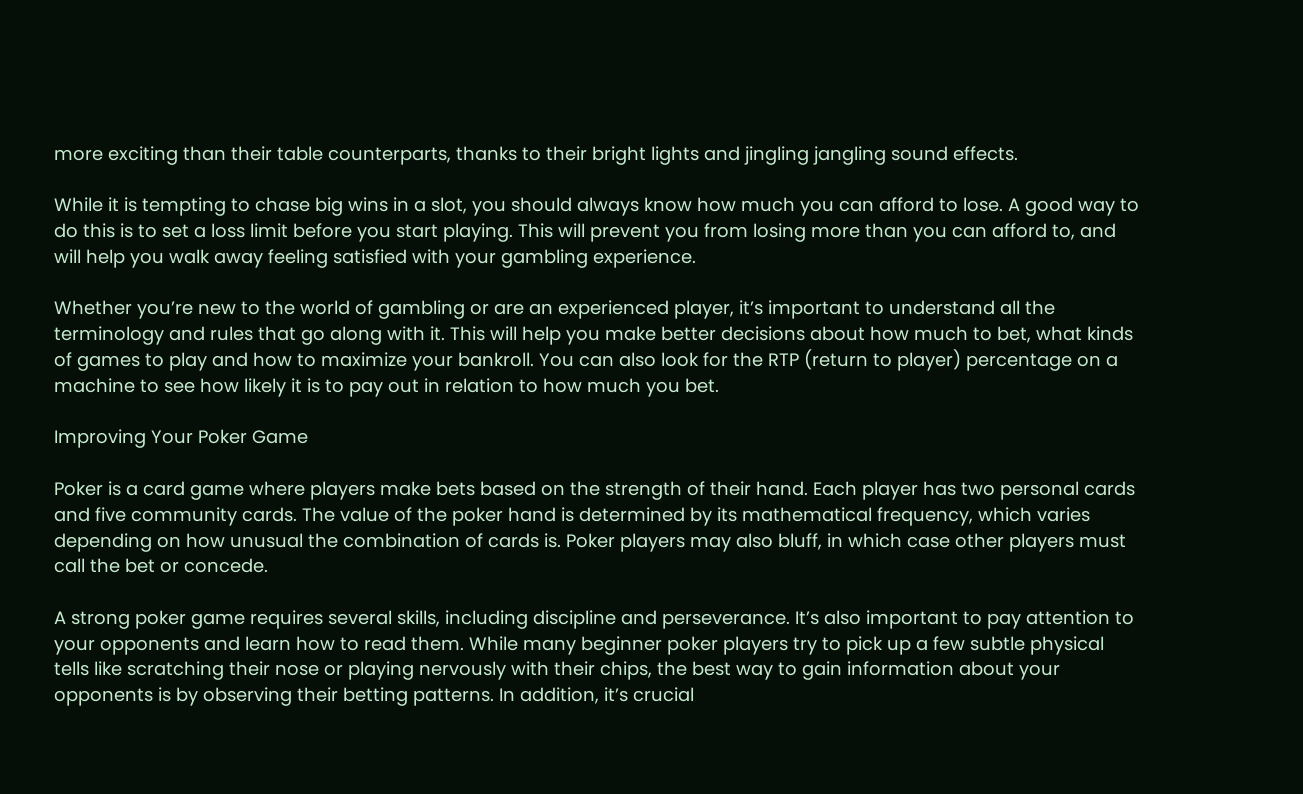more exciting than their table counterparts, thanks to their bright lights and jingling jangling sound effects.

While it is tempting to chase big wins in a slot, you should always know how much you can afford to lose. A good way to do this is to set a loss limit before you start playing. This will prevent you from losing more than you can afford to, and will help you walk away feeling satisfied with your gambling experience.

Whether you’re new to the world of gambling or are an experienced player, it’s important to understand all the terminology and rules that go along with it. This will help you make better decisions about how much to bet, what kinds of games to play and how to maximize your bankroll. You can also look for the RTP (return to player) percentage on a machine to see how likely it is to pay out in relation to how much you bet.

Improving Your Poker Game

Poker is a card game where players make bets based on the strength of their hand. Each player has two personal cards and five community cards. The value of the poker hand is determined by its mathematical frequency, which varies depending on how unusual the combination of cards is. Poker players may also bluff, in which case other players must call the bet or concede.

A strong poker game requires several skills, including discipline and perseverance. It’s also important to pay attention to your opponents and learn how to read them. While many beginner poker players try to pick up a few subtle physical tells like scratching their nose or playing nervously with their chips, the best way to gain information about your opponents is by observing their betting patterns. In addition, it’s crucial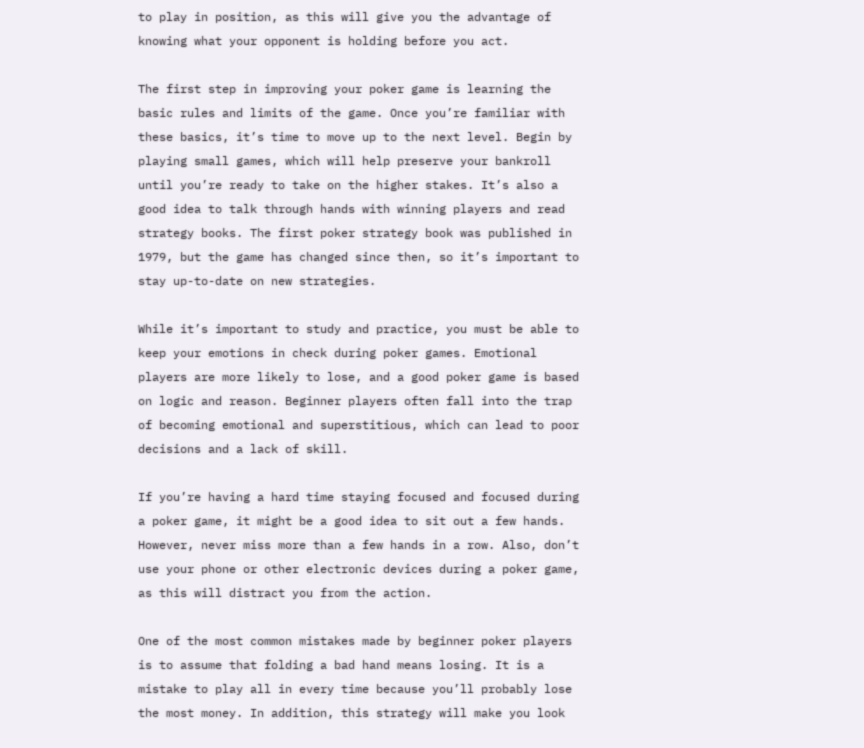to play in position, as this will give you the advantage of knowing what your opponent is holding before you act.

The first step in improving your poker game is learning the basic rules and limits of the game. Once you’re familiar with these basics, it’s time to move up to the next level. Begin by playing small games, which will help preserve your bankroll until you’re ready to take on the higher stakes. It’s also a good idea to talk through hands with winning players and read strategy books. The first poker strategy book was published in 1979, but the game has changed since then, so it’s important to stay up-to-date on new strategies.

While it’s important to study and practice, you must be able to keep your emotions in check during poker games. Emotional players are more likely to lose, and a good poker game is based on logic and reason. Beginner players often fall into the trap of becoming emotional and superstitious, which can lead to poor decisions and a lack of skill.

If you’re having a hard time staying focused and focused during a poker game, it might be a good idea to sit out a few hands. However, never miss more than a few hands in a row. Also, don’t use your phone or other electronic devices during a poker game, as this will distract you from the action.

One of the most common mistakes made by beginner poker players is to assume that folding a bad hand means losing. It is a mistake to play all in every time because you’ll probably lose the most money. In addition, this strategy will make you look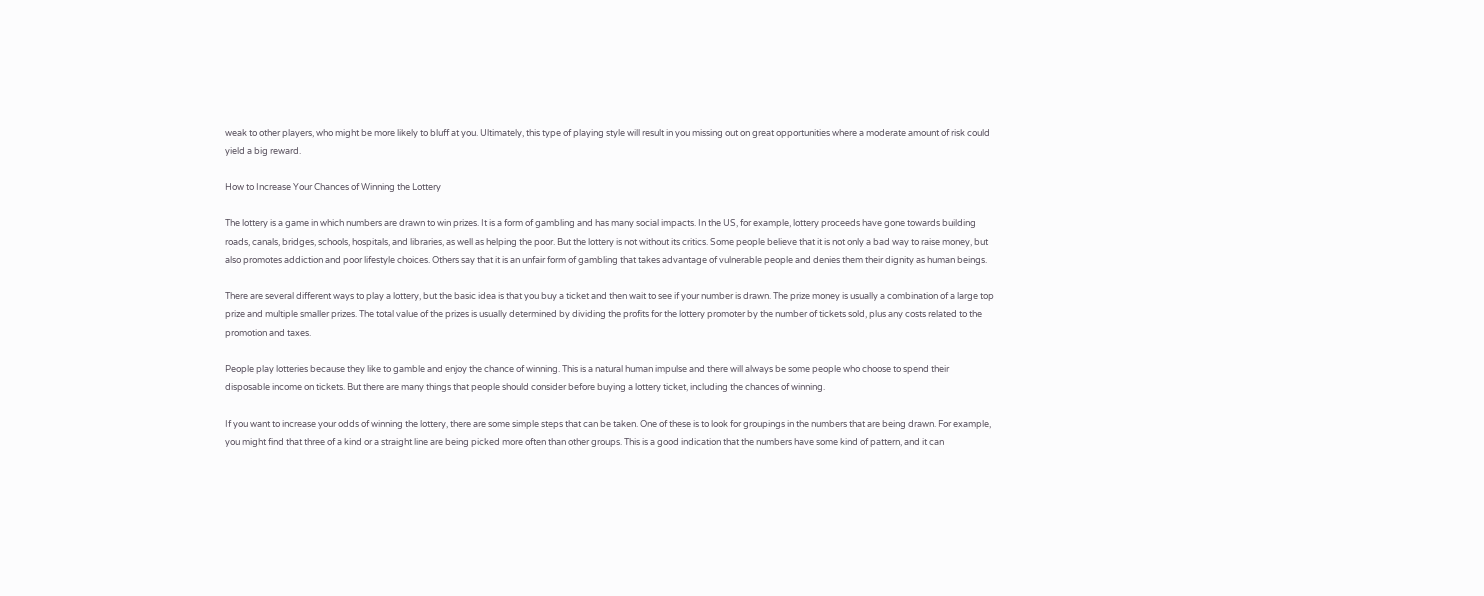weak to other players, who might be more likely to bluff at you. Ultimately, this type of playing style will result in you missing out on great opportunities where a moderate amount of risk could yield a big reward.

How to Increase Your Chances of Winning the Lottery

The lottery is a game in which numbers are drawn to win prizes. It is a form of gambling and has many social impacts. In the US, for example, lottery proceeds have gone towards building roads, canals, bridges, schools, hospitals, and libraries, as well as helping the poor. But the lottery is not without its critics. Some people believe that it is not only a bad way to raise money, but also promotes addiction and poor lifestyle choices. Others say that it is an unfair form of gambling that takes advantage of vulnerable people and denies them their dignity as human beings.

There are several different ways to play a lottery, but the basic idea is that you buy a ticket and then wait to see if your number is drawn. The prize money is usually a combination of a large top prize and multiple smaller prizes. The total value of the prizes is usually determined by dividing the profits for the lottery promoter by the number of tickets sold, plus any costs related to the promotion and taxes.

People play lotteries because they like to gamble and enjoy the chance of winning. This is a natural human impulse and there will always be some people who choose to spend their disposable income on tickets. But there are many things that people should consider before buying a lottery ticket, including the chances of winning.

If you want to increase your odds of winning the lottery, there are some simple steps that can be taken. One of these is to look for groupings in the numbers that are being drawn. For example, you might find that three of a kind or a straight line are being picked more often than other groups. This is a good indication that the numbers have some kind of pattern, and it can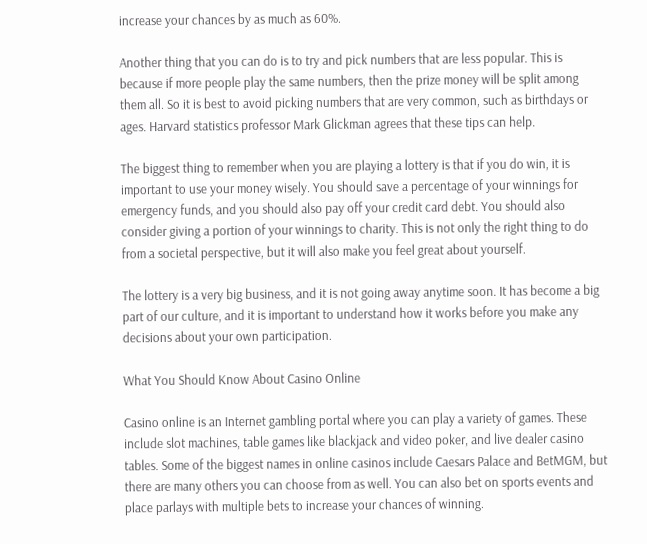increase your chances by as much as 60%.

Another thing that you can do is to try and pick numbers that are less popular. This is because if more people play the same numbers, then the prize money will be split among them all. So it is best to avoid picking numbers that are very common, such as birthdays or ages. Harvard statistics professor Mark Glickman agrees that these tips can help.

The biggest thing to remember when you are playing a lottery is that if you do win, it is important to use your money wisely. You should save a percentage of your winnings for emergency funds, and you should also pay off your credit card debt. You should also consider giving a portion of your winnings to charity. This is not only the right thing to do from a societal perspective, but it will also make you feel great about yourself.

The lottery is a very big business, and it is not going away anytime soon. It has become a big part of our culture, and it is important to understand how it works before you make any decisions about your own participation.

What You Should Know About Casino Online

Casino online is an Internet gambling portal where you can play a variety of games. These include slot machines, table games like blackjack and video poker, and live dealer casino tables. Some of the biggest names in online casinos include Caesars Palace and BetMGM, but there are many others you can choose from as well. You can also bet on sports events and place parlays with multiple bets to increase your chances of winning.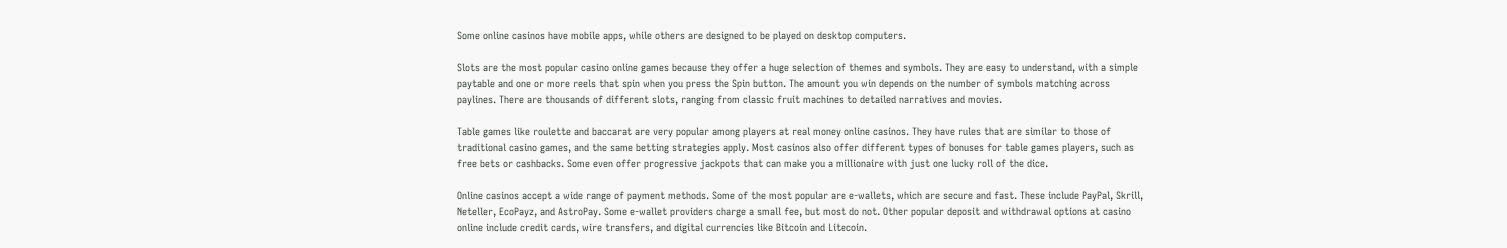Some online casinos have mobile apps, while others are designed to be played on desktop computers.

Slots are the most popular casino online games because they offer a huge selection of themes and symbols. They are easy to understand, with a simple paytable and one or more reels that spin when you press the Spin button. The amount you win depends on the number of symbols matching across paylines. There are thousands of different slots, ranging from classic fruit machines to detailed narratives and movies.

Table games like roulette and baccarat are very popular among players at real money online casinos. They have rules that are similar to those of traditional casino games, and the same betting strategies apply. Most casinos also offer different types of bonuses for table games players, such as free bets or cashbacks. Some even offer progressive jackpots that can make you a millionaire with just one lucky roll of the dice.

Online casinos accept a wide range of payment methods. Some of the most popular are e-wallets, which are secure and fast. These include PayPal, Skrill, Neteller, EcoPayz, and AstroPay. Some e-wallet providers charge a small fee, but most do not. Other popular deposit and withdrawal options at casino online include credit cards, wire transfers, and digital currencies like Bitcoin and Litecoin.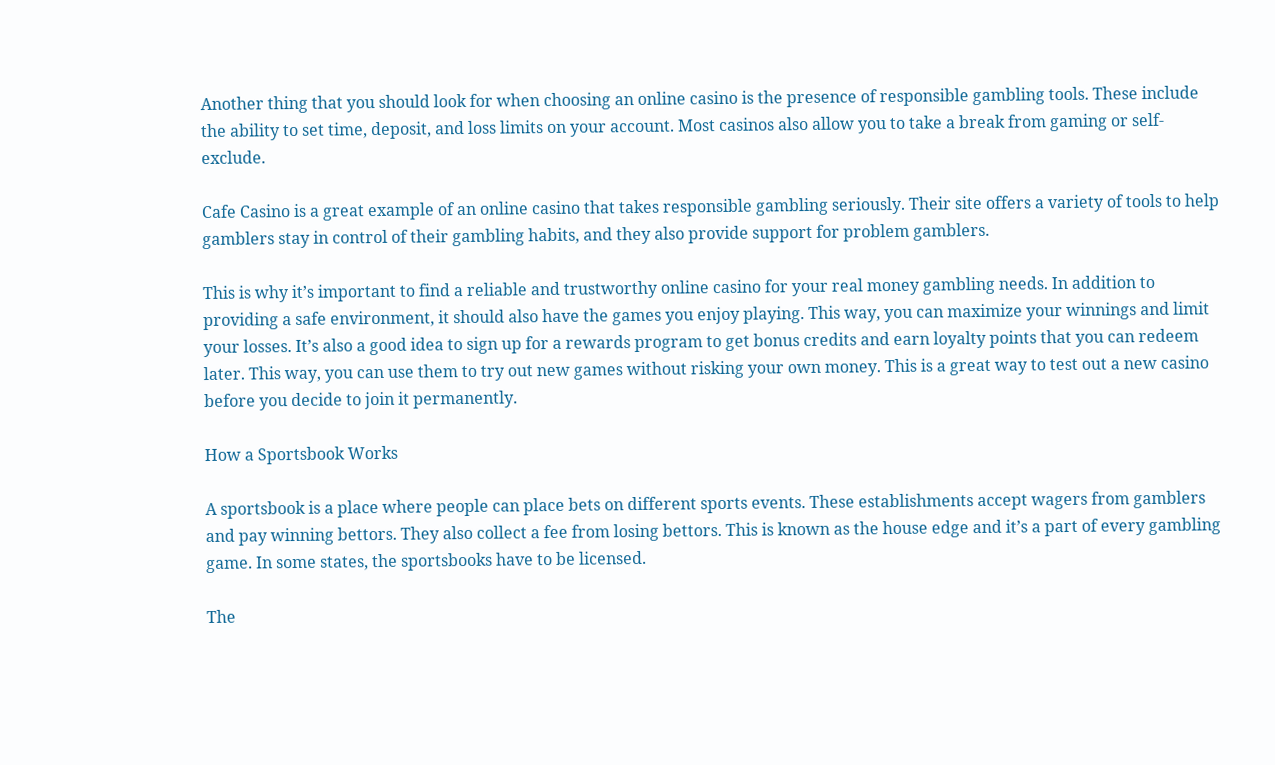Another thing that you should look for when choosing an online casino is the presence of responsible gambling tools. These include the ability to set time, deposit, and loss limits on your account. Most casinos also allow you to take a break from gaming or self-exclude.

Cafe Casino is a great example of an online casino that takes responsible gambling seriously. Their site offers a variety of tools to help gamblers stay in control of their gambling habits, and they also provide support for problem gamblers.

This is why it’s important to find a reliable and trustworthy online casino for your real money gambling needs. In addition to providing a safe environment, it should also have the games you enjoy playing. This way, you can maximize your winnings and limit your losses. It’s also a good idea to sign up for a rewards program to get bonus credits and earn loyalty points that you can redeem later. This way, you can use them to try out new games without risking your own money. This is a great way to test out a new casino before you decide to join it permanently.

How a Sportsbook Works

A sportsbook is a place where people can place bets on different sports events. These establishments accept wagers from gamblers and pay winning bettors. They also collect a fee from losing bettors. This is known as the house edge and it’s a part of every gambling game. In some states, the sportsbooks have to be licensed.

The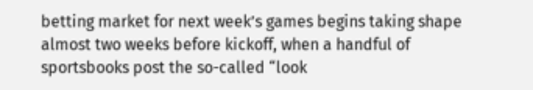betting market for next week’s games begins taking shape almost two weeks before kickoff, when a handful of sportsbooks post the so-called “look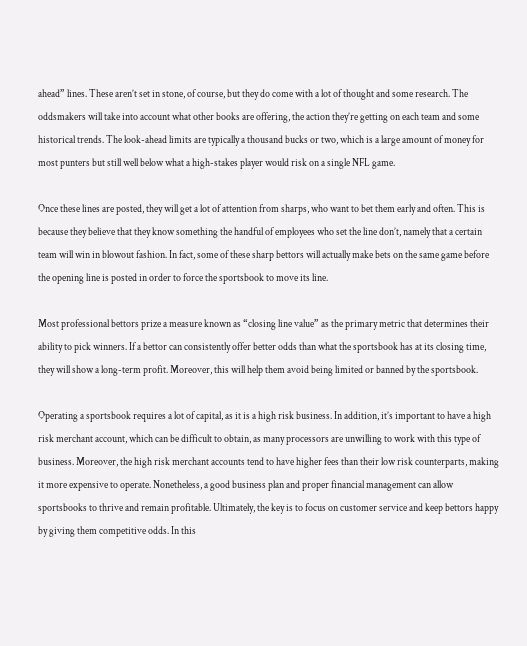ahead” lines. These aren’t set in stone, of course, but they do come with a lot of thought and some research. The oddsmakers will take into account what other books are offering, the action they’re getting on each team and some historical trends. The look-ahead limits are typically a thousand bucks or two, which is a large amount of money for most punters but still well below what a high-stakes player would risk on a single NFL game.

Once these lines are posted, they will get a lot of attention from sharps, who want to bet them early and often. This is because they believe that they know something the handful of employees who set the line don’t, namely that a certain team will win in blowout fashion. In fact, some of these sharp bettors will actually make bets on the same game before the opening line is posted in order to force the sportsbook to move its line.

Most professional bettors prize a measure known as “closing line value” as the primary metric that determines their ability to pick winners. If a bettor can consistently offer better odds than what the sportsbook has at its closing time, they will show a long-term profit. Moreover, this will help them avoid being limited or banned by the sportsbook.

Operating a sportsbook requires a lot of capital, as it is a high risk business. In addition, it’s important to have a high risk merchant account, which can be difficult to obtain, as many processors are unwilling to work with this type of business. Moreover, the high risk merchant accounts tend to have higher fees than their low risk counterparts, making it more expensive to operate. Nonetheless, a good business plan and proper financial management can allow sportsbooks to thrive and remain profitable. Ultimately, the key is to focus on customer service and keep bettors happy by giving them competitive odds. In this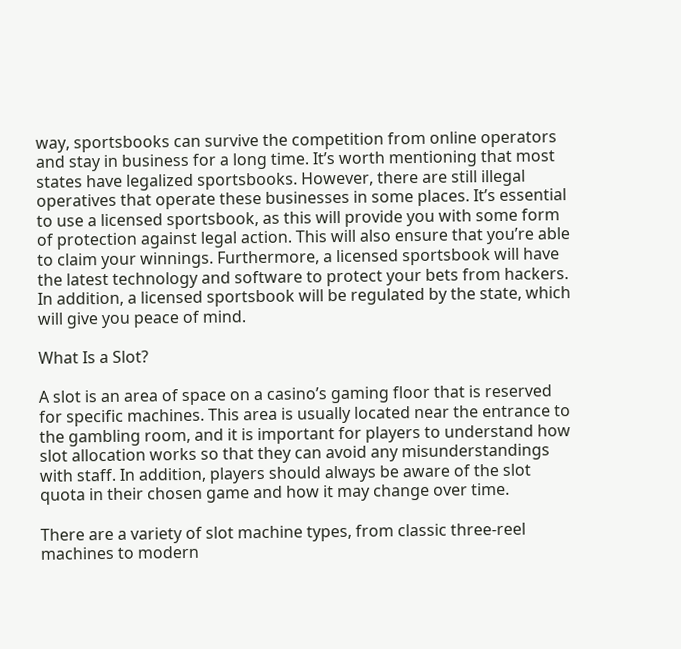way, sportsbooks can survive the competition from online operators and stay in business for a long time. It’s worth mentioning that most states have legalized sportsbooks. However, there are still illegal operatives that operate these businesses in some places. It’s essential to use a licensed sportsbook, as this will provide you with some form of protection against legal action. This will also ensure that you’re able to claim your winnings. Furthermore, a licensed sportsbook will have the latest technology and software to protect your bets from hackers. In addition, a licensed sportsbook will be regulated by the state, which will give you peace of mind.

What Is a Slot?

A slot is an area of space on a casino’s gaming floor that is reserved for specific machines. This area is usually located near the entrance to the gambling room, and it is important for players to understand how slot allocation works so that they can avoid any misunderstandings with staff. In addition, players should always be aware of the slot quota in their chosen game and how it may change over time.

There are a variety of slot machine types, from classic three-reel machines to modern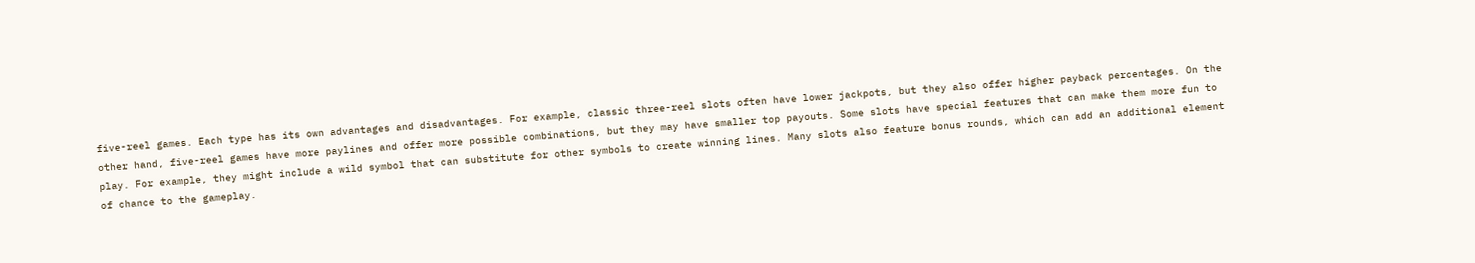five-reel games. Each type has its own advantages and disadvantages. For example, classic three-reel slots often have lower jackpots, but they also offer higher payback percentages. On the other hand, five-reel games have more paylines and offer more possible combinations, but they may have smaller top payouts. Some slots have special features that can make them more fun to play. For example, they might include a wild symbol that can substitute for other symbols to create winning lines. Many slots also feature bonus rounds, which can add an additional element of chance to the gameplay.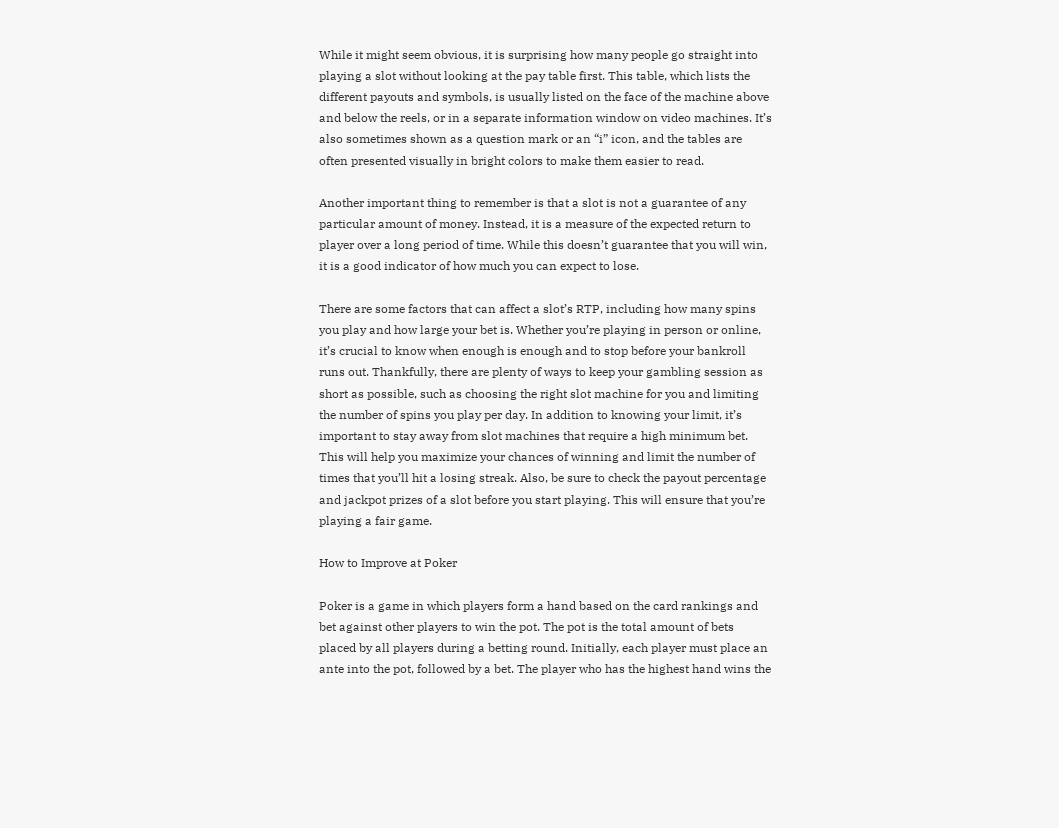While it might seem obvious, it is surprising how many people go straight into playing a slot without looking at the pay table first. This table, which lists the different payouts and symbols, is usually listed on the face of the machine above and below the reels, or in a separate information window on video machines. It’s also sometimes shown as a question mark or an “i” icon, and the tables are often presented visually in bright colors to make them easier to read.

Another important thing to remember is that a slot is not a guarantee of any particular amount of money. Instead, it is a measure of the expected return to player over a long period of time. While this doesn’t guarantee that you will win, it is a good indicator of how much you can expect to lose.

There are some factors that can affect a slot’s RTP, including how many spins you play and how large your bet is. Whether you’re playing in person or online, it’s crucial to know when enough is enough and to stop before your bankroll runs out. Thankfully, there are plenty of ways to keep your gambling session as short as possible, such as choosing the right slot machine for you and limiting the number of spins you play per day. In addition to knowing your limit, it’s important to stay away from slot machines that require a high minimum bet. This will help you maximize your chances of winning and limit the number of times that you’ll hit a losing streak. Also, be sure to check the payout percentage and jackpot prizes of a slot before you start playing. This will ensure that you’re playing a fair game.

How to Improve at Poker

Poker is a game in which players form a hand based on the card rankings and bet against other players to win the pot. The pot is the total amount of bets placed by all players during a betting round. Initially, each player must place an ante into the pot, followed by a bet. The player who has the highest hand wins the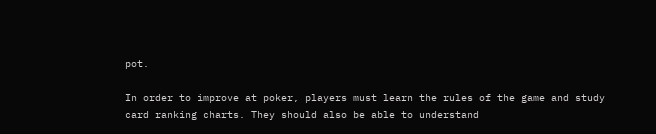pot.

In order to improve at poker, players must learn the rules of the game and study card ranking charts. They should also be able to understand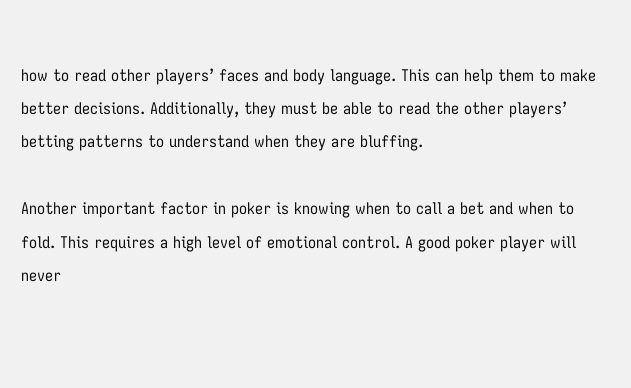how to read other players’ faces and body language. This can help them to make better decisions. Additionally, they must be able to read the other players’ betting patterns to understand when they are bluffing.

Another important factor in poker is knowing when to call a bet and when to fold. This requires a high level of emotional control. A good poker player will never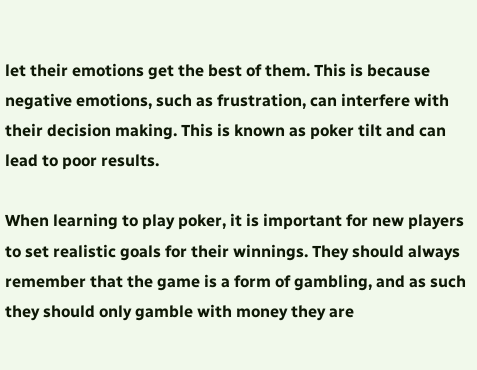let their emotions get the best of them. This is because negative emotions, such as frustration, can interfere with their decision making. This is known as poker tilt and can lead to poor results.

When learning to play poker, it is important for new players to set realistic goals for their winnings. They should always remember that the game is a form of gambling, and as such they should only gamble with money they are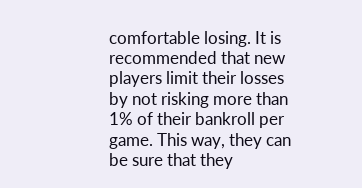comfortable losing. It is recommended that new players limit their losses by not risking more than 1% of their bankroll per game. This way, they can be sure that they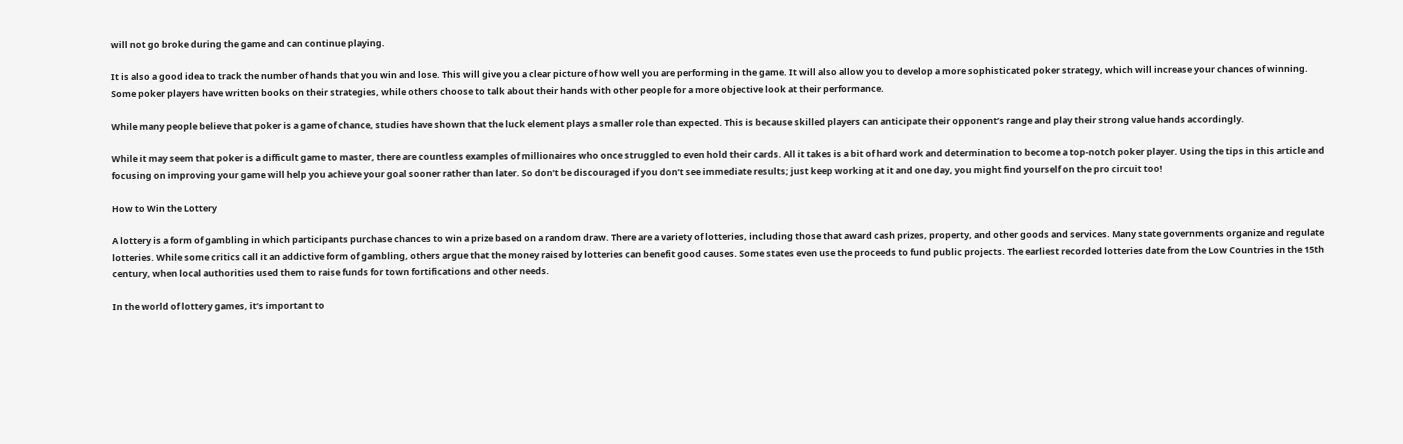will not go broke during the game and can continue playing.

It is also a good idea to track the number of hands that you win and lose. This will give you a clear picture of how well you are performing in the game. It will also allow you to develop a more sophisticated poker strategy, which will increase your chances of winning. Some poker players have written books on their strategies, while others choose to talk about their hands with other people for a more objective look at their performance.

While many people believe that poker is a game of chance, studies have shown that the luck element plays a smaller role than expected. This is because skilled players can anticipate their opponent’s range and play their strong value hands accordingly.

While it may seem that poker is a difficult game to master, there are countless examples of millionaires who once struggled to even hold their cards. All it takes is a bit of hard work and determination to become a top-notch poker player. Using the tips in this article and focusing on improving your game will help you achieve your goal sooner rather than later. So don’t be discouraged if you don’t see immediate results; just keep working at it and one day, you might find yourself on the pro circuit too!

How to Win the Lottery

A lottery is a form of gambling in which participants purchase chances to win a prize based on a random draw. There are a variety of lotteries, including those that award cash prizes, property, and other goods and services. Many state governments organize and regulate lotteries. While some critics call it an addictive form of gambling, others argue that the money raised by lotteries can benefit good causes. Some states even use the proceeds to fund public projects. The earliest recorded lotteries date from the Low Countries in the 15th century, when local authorities used them to raise funds for town fortifications and other needs.

In the world of lottery games, it’s important to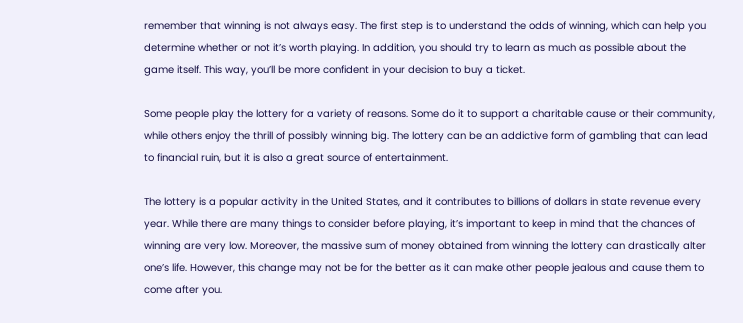remember that winning is not always easy. The first step is to understand the odds of winning, which can help you determine whether or not it’s worth playing. In addition, you should try to learn as much as possible about the game itself. This way, you’ll be more confident in your decision to buy a ticket.

Some people play the lottery for a variety of reasons. Some do it to support a charitable cause or their community, while others enjoy the thrill of possibly winning big. The lottery can be an addictive form of gambling that can lead to financial ruin, but it is also a great source of entertainment.

The lottery is a popular activity in the United States, and it contributes to billions of dollars in state revenue every year. While there are many things to consider before playing, it’s important to keep in mind that the chances of winning are very low. Moreover, the massive sum of money obtained from winning the lottery can drastically alter one’s life. However, this change may not be for the better as it can make other people jealous and cause them to come after you.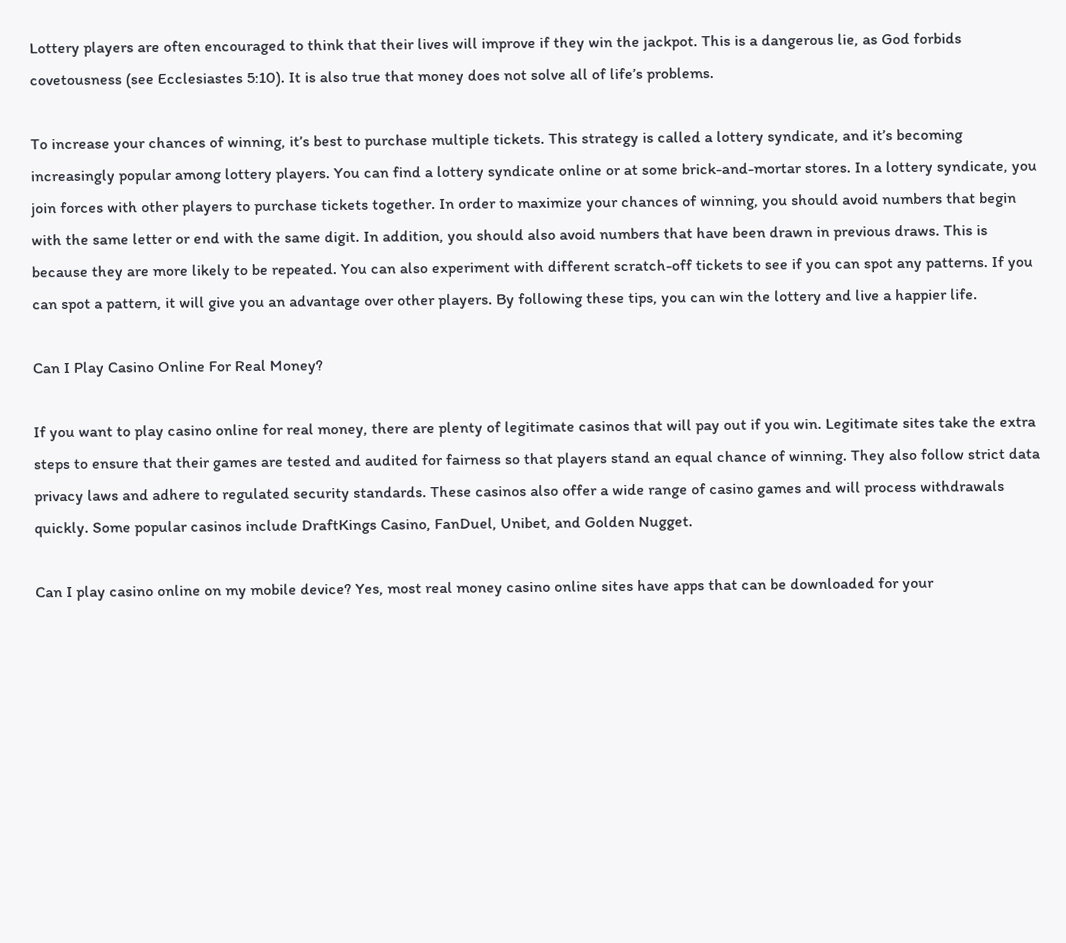Lottery players are often encouraged to think that their lives will improve if they win the jackpot. This is a dangerous lie, as God forbids covetousness (see Ecclesiastes 5:10). It is also true that money does not solve all of life’s problems.

To increase your chances of winning, it’s best to purchase multiple tickets. This strategy is called a lottery syndicate, and it’s becoming increasingly popular among lottery players. You can find a lottery syndicate online or at some brick-and-mortar stores. In a lottery syndicate, you join forces with other players to purchase tickets together. In order to maximize your chances of winning, you should avoid numbers that begin with the same letter or end with the same digit. In addition, you should also avoid numbers that have been drawn in previous draws. This is because they are more likely to be repeated. You can also experiment with different scratch-off tickets to see if you can spot any patterns. If you can spot a pattern, it will give you an advantage over other players. By following these tips, you can win the lottery and live a happier life.

Can I Play Casino Online For Real Money?

If you want to play casino online for real money, there are plenty of legitimate casinos that will pay out if you win. Legitimate sites take the extra steps to ensure that their games are tested and audited for fairness so that players stand an equal chance of winning. They also follow strict data privacy laws and adhere to regulated security standards. These casinos also offer a wide range of casino games and will process withdrawals quickly. Some popular casinos include DraftKings Casino, FanDuel, Unibet, and Golden Nugget.

Can I play casino online on my mobile device? Yes, most real money casino online sites have apps that can be downloaded for your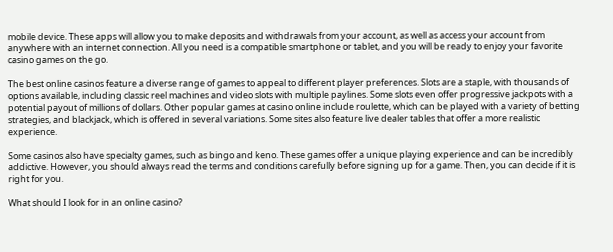mobile device. These apps will allow you to make deposits and withdrawals from your account, as well as access your account from anywhere with an internet connection. All you need is a compatible smartphone or tablet, and you will be ready to enjoy your favorite casino games on the go.

The best online casinos feature a diverse range of games to appeal to different player preferences. Slots are a staple, with thousands of options available, including classic reel machines and video slots with multiple paylines. Some slots even offer progressive jackpots with a potential payout of millions of dollars. Other popular games at casino online include roulette, which can be played with a variety of betting strategies, and blackjack, which is offered in several variations. Some sites also feature live dealer tables that offer a more realistic experience.

Some casinos also have specialty games, such as bingo and keno. These games offer a unique playing experience and can be incredibly addictive. However, you should always read the terms and conditions carefully before signing up for a game. Then, you can decide if it is right for you.

What should I look for in an online casino?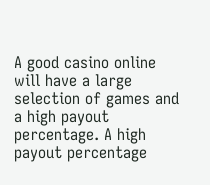A good casino online will have a large selection of games and a high payout percentage. A high payout percentage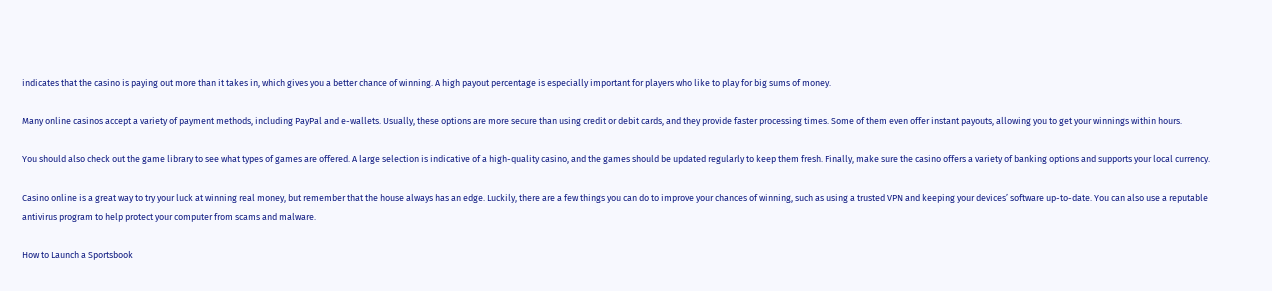indicates that the casino is paying out more than it takes in, which gives you a better chance of winning. A high payout percentage is especially important for players who like to play for big sums of money.

Many online casinos accept a variety of payment methods, including PayPal and e-wallets. Usually, these options are more secure than using credit or debit cards, and they provide faster processing times. Some of them even offer instant payouts, allowing you to get your winnings within hours.

You should also check out the game library to see what types of games are offered. A large selection is indicative of a high-quality casino, and the games should be updated regularly to keep them fresh. Finally, make sure the casino offers a variety of banking options and supports your local currency.

Casino online is a great way to try your luck at winning real money, but remember that the house always has an edge. Luckily, there are a few things you can do to improve your chances of winning, such as using a trusted VPN and keeping your devices’ software up-to-date. You can also use a reputable antivirus program to help protect your computer from scams and malware.

How to Launch a Sportsbook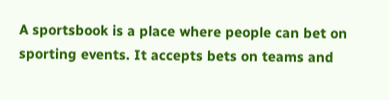A sportsbook is a place where people can bet on sporting events. It accepts bets on teams and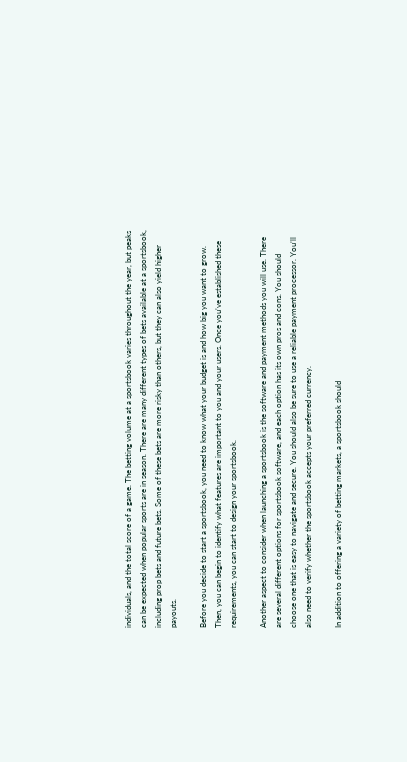individuals, and the total score of a game. The betting volume at a sportsbook varies throughout the year, but peaks can be expected when popular sports are in season. There are many different types of bets available at a sportsbook, including prop bets and future bets. Some of these bets are more risky than others, but they can also yield higher payouts.

Before you decide to start a sportsbook, you need to know what your budget is and how big you want to grow. Then, you can begin to identify what features are important to you and your users. Once you’ve established these requirements, you can start to design your sportsbook.

Another aspect to consider when launching a sportsbook is the software and payment methods you will use. There are several different options for sportsbook software, and each option has its own pros and cons. You should choose one that is easy to navigate and secure. You should also be sure to use a reliable payment processor. You’ll also need to verify whether the sportsbook accepts your preferred currency.

In addition to offering a variety of betting markets, a sportsbook should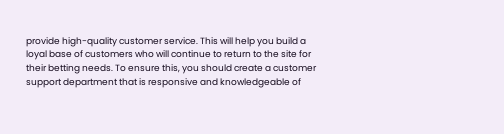provide high-quality customer service. This will help you build a loyal base of customers who will continue to return to the site for their betting needs. To ensure this, you should create a customer support department that is responsive and knowledgeable of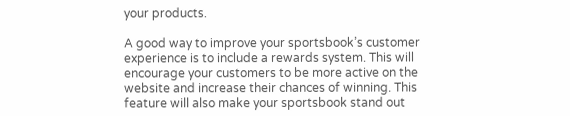your products.

A good way to improve your sportsbook’s customer experience is to include a rewards system. This will encourage your customers to be more active on the website and increase their chances of winning. This feature will also make your sportsbook stand out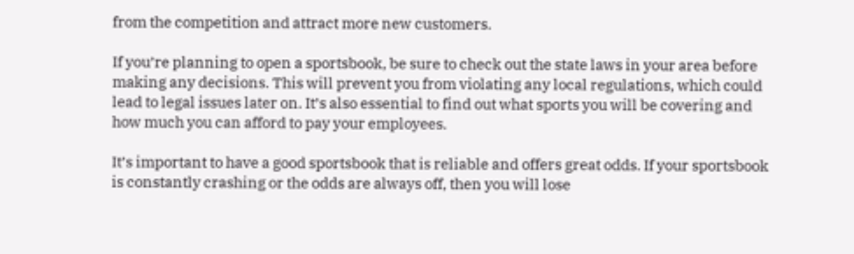from the competition and attract more new customers.

If you’re planning to open a sportsbook, be sure to check out the state laws in your area before making any decisions. This will prevent you from violating any local regulations, which could lead to legal issues later on. It’s also essential to find out what sports you will be covering and how much you can afford to pay your employees.

It’s important to have a good sportsbook that is reliable and offers great odds. If your sportsbook is constantly crashing or the odds are always off, then you will lose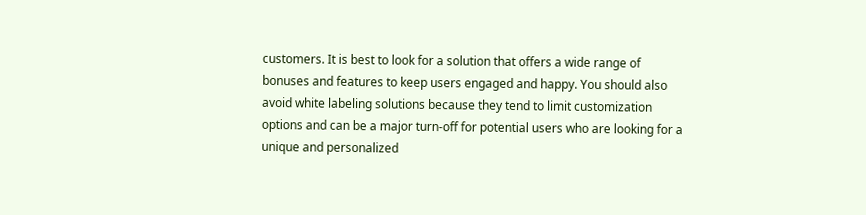customers. It is best to look for a solution that offers a wide range of bonuses and features to keep users engaged and happy. You should also avoid white labeling solutions because they tend to limit customization options and can be a major turn-off for potential users who are looking for a unique and personalized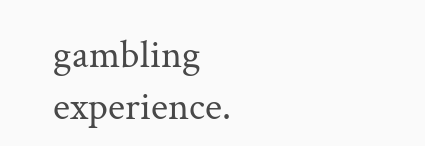gambling experience.